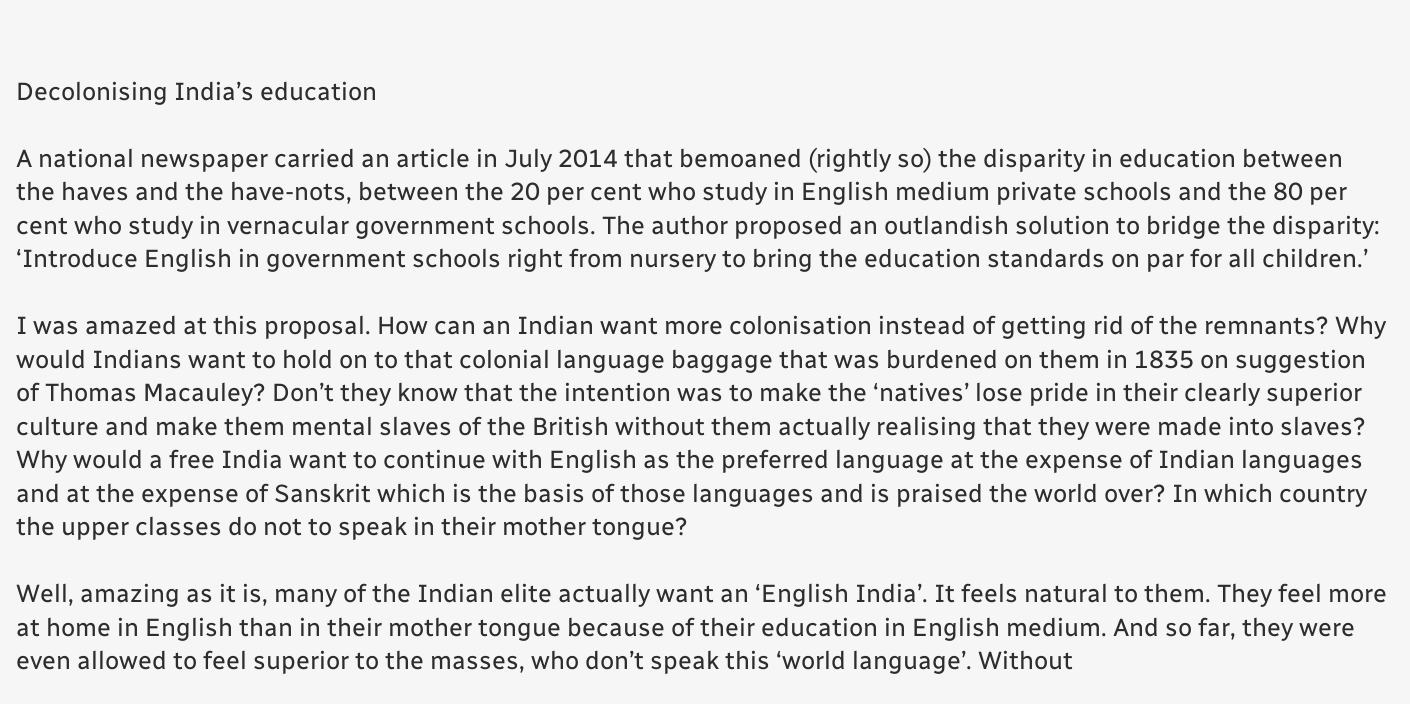Decolonising India’s education

A national newspaper carried an article in July 2014 that bemoaned (rightly so) the disparity in education between the haves and the have-nots, between the 20 per cent who study in English medium private schools and the 80 per cent who study in vernacular government schools. The author proposed an outlandish solution to bridge the disparity: ‘Introduce English in government schools right from nursery to bring the education standards on par for all children.’

I was amazed at this proposal. How can an Indian want more colonisation instead of getting rid of the remnants? Why would Indians want to hold on to that colonial language baggage that was burdened on them in 1835 on suggestion of Thomas Macauley? Don’t they know that the intention was to make the ‘natives’ lose pride in their clearly superior culture and make them mental slaves of the British without them actually realising that they were made into slaves? Why would a free India want to continue with English as the preferred language at the expense of Indian languages and at the expense of Sanskrit which is the basis of those languages and is praised the world over? In which country the upper classes do not to speak in their mother tongue?

Well, amazing as it is, many of the Indian elite actually want an ‘English India’. It feels natural to them. They feel more at home in English than in their mother tongue because of their education in English medium. And so far, they were even allowed to feel superior to the masses, who don’t speak this ‘world language’. Without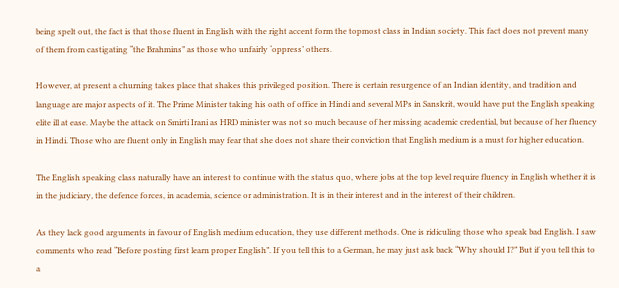being spelt out, the fact is that those fluent in English with the right accent form the topmost class in Indian society. This fact does not prevent many of them from castigating “the Brahmins” as those who unfairly ‘oppress’ others.

However, at present a churning takes place that shakes this privileged position. There is certain resurgence of an Indian identity, and tradition and language are major aspects of it. The Prime Minister taking his oath of office in Hindi and several MPs in Sanskrit, would have put the English speaking elite ill at ease. Maybe the attack on Smirti Irani as HRD minister was not so much because of her missing academic credential, but because of her fluency in Hindi. Those who are fluent only in English may fear that she does not share their conviction that English medium is a must for higher education.

The English speaking class naturally have an interest to continue with the status quo, where jobs at the top level require fluency in English whether it is in the judiciary, the defence forces, in academia, science or administration. It is in their interest and in the interest of their children.

As they lack good arguments in favour of English medium education, they use different methods. One is ridiculing those who speak bad English. I saw comments who read “Before posting first learn proper English”. If you tell this to a German, he may just ask back “Why should I?” But if you tell this to a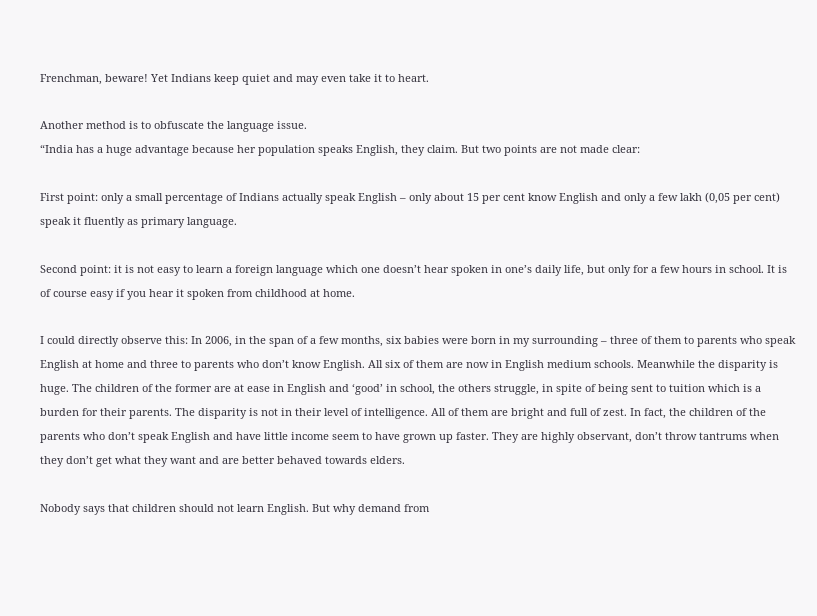Frenchman, beware! Yet Indians keep quiet and may even take it to heart.

Another method is to obfuscate the language issue.
“India has a huge advantage because her population speaks English, they claim. But two points are not made clear:

First point: only a small percentage of Indians actually speak English – only about 15 per cent know English and only a few lakh (0,05 per cent) speak it fluently as primary language.

Second point: it is not easy to learn a foreign language which one doesn’t hear spoken in one’s daily life, but only for a few hours in school. It is of course easy if you hear it spoken from childhood at home.

I could directly observe this: In 2006, in the span of a few months, six babies were born in my surrounding – three of them to parents who speak English at home and three to parents who don’t know English. All six of them are now in English medium schools. Meanwhile the disparity is huge. The children of the former are at ease in English and ‘good’ in school, the others struggle, in spite of being sent to tuition which is a burden for their parents. The disparity is not in their level of intelligence. All of them are bright and full of zest. In fact, the children of the parents who don’t speak English and have little income seem to have grown up faster. They are highly observant, don’t throw tantrums when they don’t get what they want and are better behaved towards elders.

Nobody says that children should not learn English. But why demand from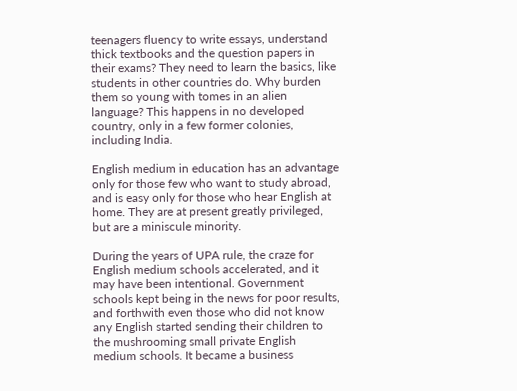teenagers fluency to write essays, understand thick textbooks and the question papers in their exams? They need to learn the basics, like students in other countries do. Why burden them so young with tomes in an alien language? This happens in no developed country, only in a few former colonies, including India.

English medium in education has an advantage only for those few who want to study abroad, and is easy only for those who hear English at home. They are at present greatly privileged, but are a miniscule minority.

During the years of UPA rule, the craze for English medium schools accelerated, and it may have been intentional. Government schools kept being in the news for poor results, and forthwith even those who did not know any English started sending their children to the mushrooming small private English medium schools. It became a business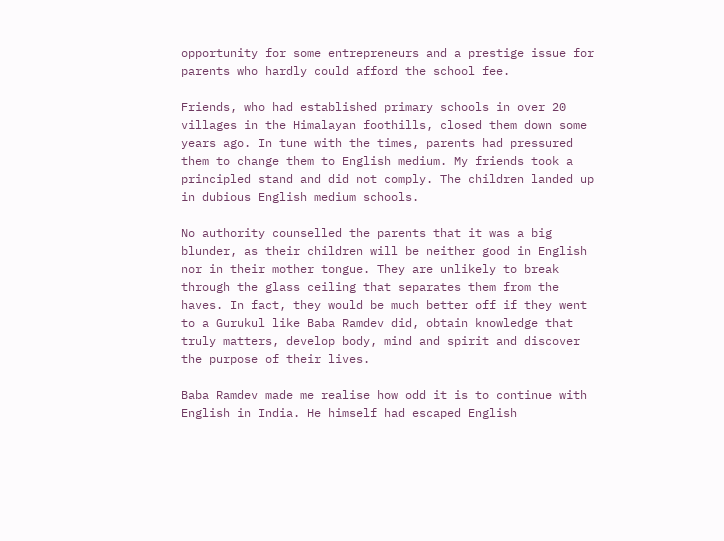opportunity for some entrepreneurs and a prestige issue for parents who hardly could afford the school fee.

Friends, who had established primary schools in over 20 villages in the Himalayan foothills, closed them down some years ago. In tune with the times, parents had pressured them to change them to English medium. My friends took a principled stand and did not comply. The children landed up in dubious English medium schools.

No authority counselled the parents that it was a big blunder, as their children will be neither good in English nor in their mother tongue. They are unlikely to break through the glass ceiling that separates them from the haves. In fact, they would be much better off if they went to a Gurukul like Baba Ramdev did, obtain knowledge that truly matters, develop body, mind and spirit and discover the purpose of their lives.

Baba Ramdev made me realise how odd it is to continue with English in India. He himself had escaped English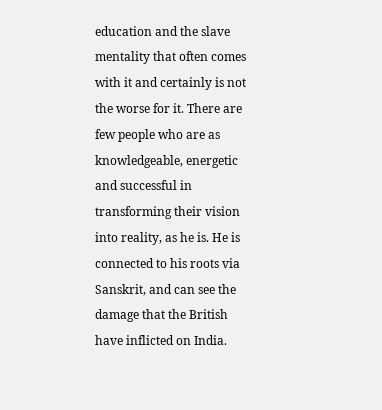education and the slave mentality that often comes with it and certainly is not the worse for it. There are few people who are as knowledgeable, energetic and successful in transforming their vision into reality, as he is. He is connected to his roots via Sanskrit, and can see the damage that the British have inflicted on India.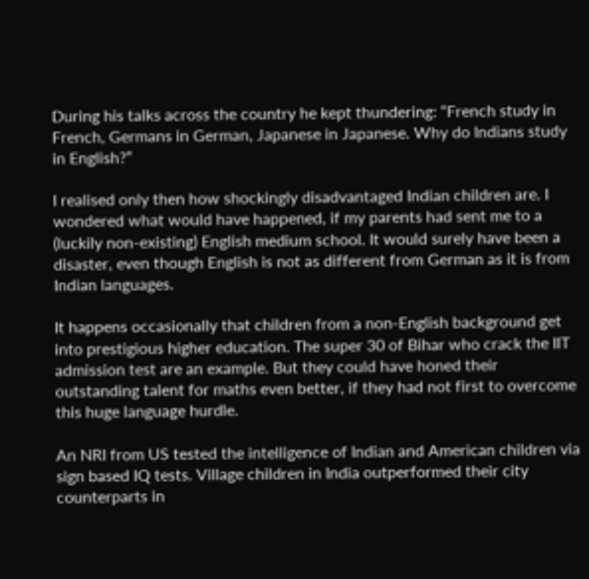During his talks across the country he kept thundering: “French study in French, Germans in German, Japanese in Japanese. Why do Indians study in English?”

I realised only then how shockingly disadvantaged Indian children are. I wondered what would have happened, if my parents had sent me to a (luckily non-existing) English medium school. It would surely have been a disaster, even though English is not as different from German as it is from Indian languages.

It happens occasionally that children from a non-English background get into prestigious higher education. The super 30 of Bihar who crack the IIT admission test are an example. But they could have honed their outstanding talent for maths even better, if they had not first to overcome this huge language hurdle.

An NRI from US tested the intelligence of Indian and American children via sign based IQ tests. Village children in India outperformed their city counterparts in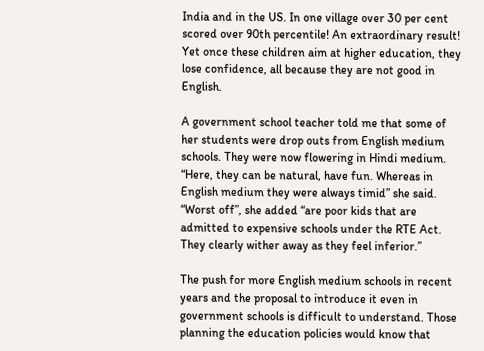India and in the US. In one village over 30 per cent scored over 90th percentile! An extraordinary result! Yet once these children aim at higher education, they lose confidence, all because they are not good in English.

A government school teacher told me that some of her students were drop outs from English medium schools. They were now flowering in Hindi medium. “Here, they can be natural, have fun. Whereas in English medium they were always timid” she said. “Worst off”, she added “are poor kids that are admitted to expensive schools under the RTE Act. They clearly wither away as they feel inferior.”

The push for more English medium schools in recent years and the proposal to introduce it even in government schools is difficult to understand. Those planning the education policies would know that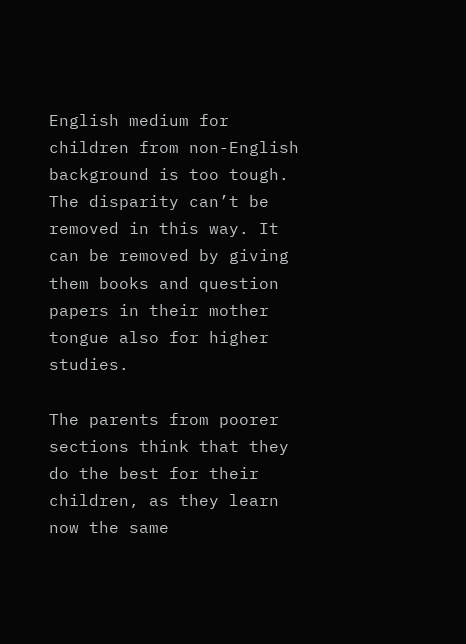English medium for children from non-English background is too tough. The disparity can’t be removed in this way. It can be removed by giving them books and question papers in their mother tongue also for higher studies.

The parents from poorer sections think that they do the best for their children, as they learn now the same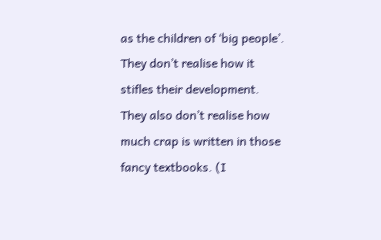as the children of ‘big people’. They don’t realise how it stifles their development. They also don’t realise how much crap is written in those fancy textbooks. (I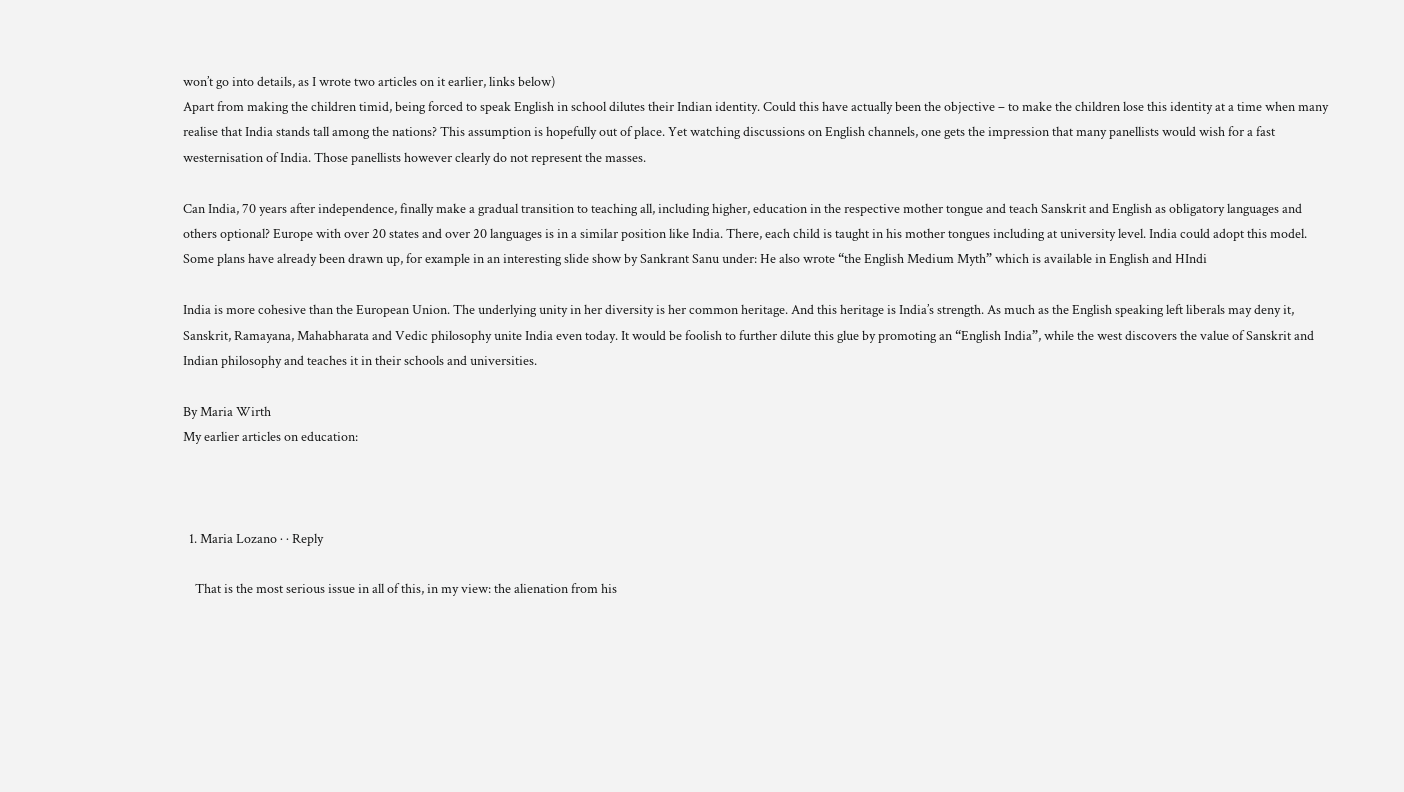won’t go into details, as I wrote two articles on it earlier, links below)
Apart from making the children timid, being forced to speak English in school dilutes their Indian identity. Could this have actually been the objective – to make the children lose this identity at a time when many realise that India stands tall among the nations? This assumption is hopefully out of place. Yet watching discussions on English channels, one gets the impression that many panellists would wish for a fast westernisation of India. Those panellists however clearly do not represent the masses.

Can India, 70 years after independence, finally make a gradual transition to teaching all, including higher, education in the respective mother tongue and teach Sanskrit and English as obligatory languages and others optional? Europe with over 20 states and over 20 languages is in a similar position like India. There, each child is taught in his mother tongues including at university level. India could adopt this model. Some plans have already been drawn up, for example in an interesting slide show by Sankrant Sanu under: He also wrote “the English Medium Myth” which is available in English and HIndi

India is more cohesive than the European Union. The underlying unity in her diversity is her common heritage. And this heritage is India’s strength. As much as the English speaking left liberals may deny it, Sanskrit, Ramayana, Mahabharata and Vedic philosophy unite India even today. It would be foolish to further dilute this glue by promoting an “English India”, while the west discovers the value of Sanskrit and Indian philosophy and teaches it in their schools and universities.

By Maria Wirth
My earlier articles on education:



  1. Maria Lozano · · Reply

    That is the most serious issue in all of this, in my view: the alienation from his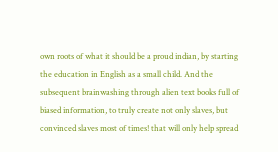own roots of what it should be a proud indian, by starting the education in English as a small child. And the subsequent brainwashing through alien text books full of biased information, to truly create not only slaves, but convinced slaves most of times! that will only help spread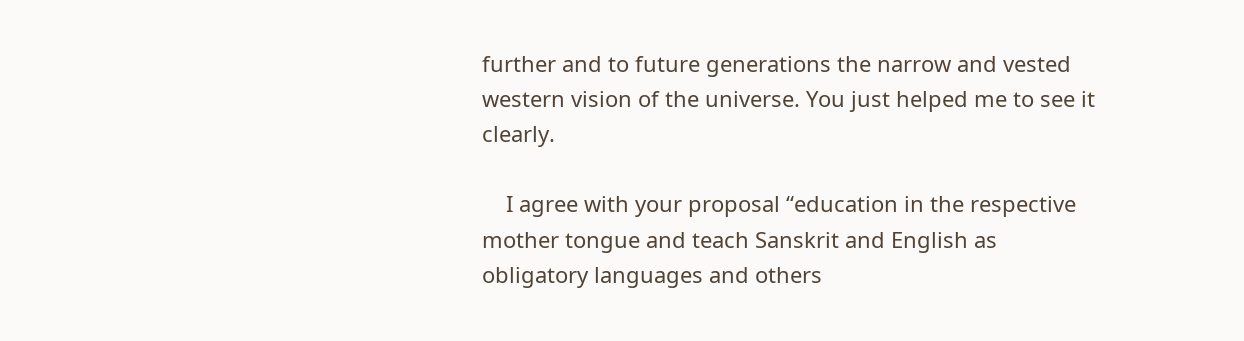further and to future generations the narrow and vested western vision of the universe. You just helped me to see it clearly.

    I agree with your proposal “education in the respective mother tongue and teach Sanskrit and English as obligatory languages and others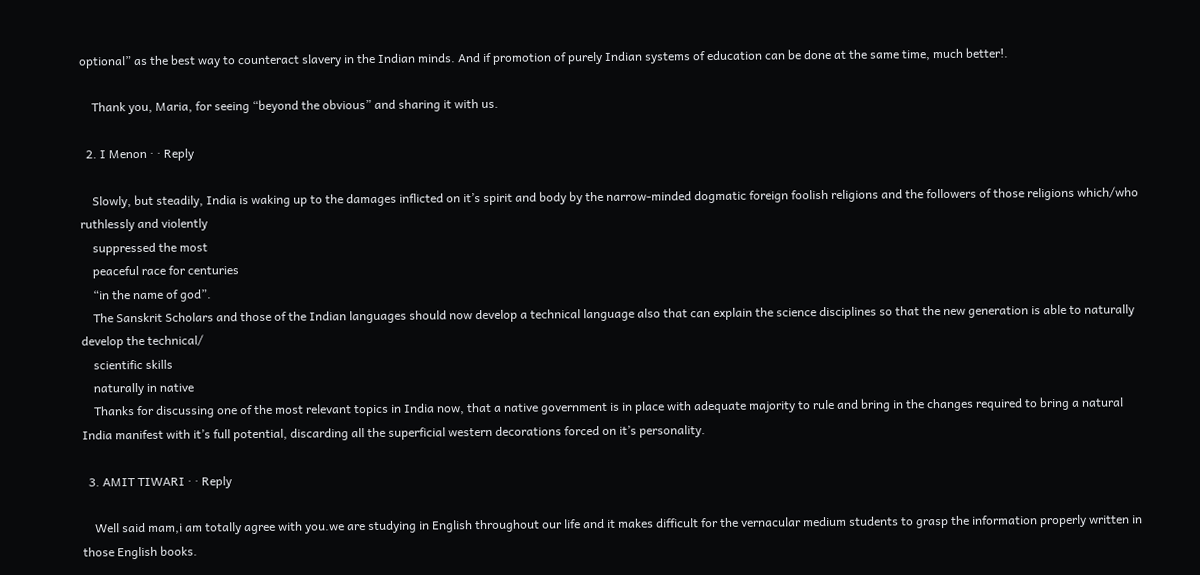optional” as the best way to counteract slavery in the Indian minds. And if promotion of purely Indian systems of education can be done at the same time, much better!.

    Thank you, Maria, for seeing “beyond the obvious” and sharing it with us.

  2. I Menon · · Reply

    Slowly, but steadily, India is waking up to the damages inflicted on it’s spirit and body by the narrow-minded dogmatic foreign foolish religions and the followers of those religions which/who ruthlessly and violently
    suppressed the most
    peaceful race for centuries
    “in the name of god”.
    The Sanskrit Scholars and those of the Indian languages should now develop a technical language also that can explain the science disciplines so that the new generation is able to naturally develop the technical/
    scientific skills
    naturally in native
    Thanks for discussing one of the most relevant topics in India now, that a native government is in place with adequate majority to rule and bring in the changes required to bring a natural India manifest with it’s full potential, discarding all the superficial western decorations forced on it’s personality.

  3. AMIT TIWARI · · Reply

    Well said mam,i am totally agree with you.we are studying in English throughout our life and it makes difficult for the vernacular medium students to grasp the information properly written in those English books.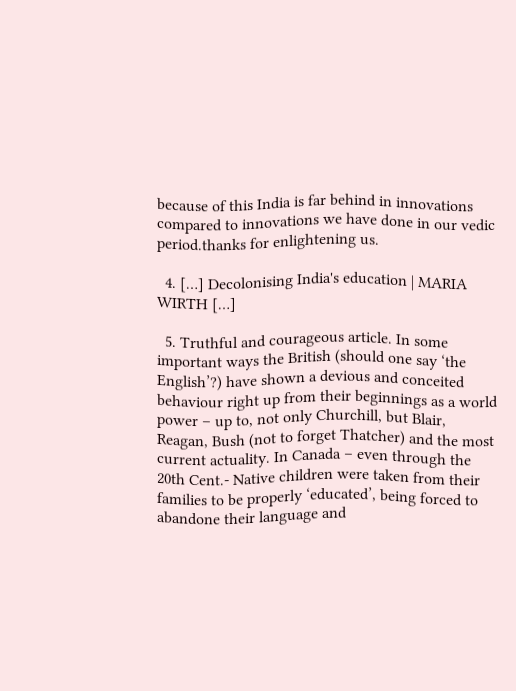because of this India is far behind in innovations compared to innovations we have done in our vedic period.thanks for enlightening us.

  4. […] Decolonising India's education | MARIA WIRTH […]

  5. Truthful and courageous article. In some important ways the British (should one say ‘the English’?) have shown a devious and conceited behaviour right up from their beginnings as a world power – up to, not only Churchill, but Blair, Reagan, Bush (not to forget Thatcher) and the most current actuality. In Canada – even through the 20th Cent.- Native children were taken from their families to be properly ‘educated’, being forced to abandone their language and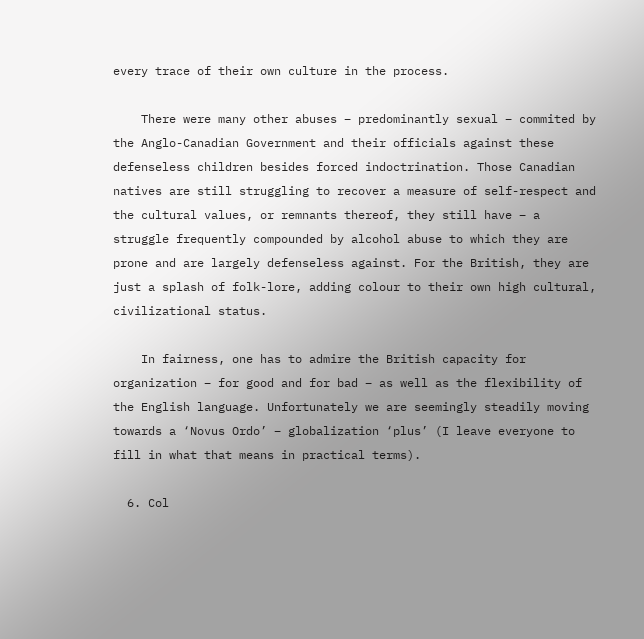every trace of their own culture in the process.

    There were many other abuses – predominantly sexual – commited by the Anglo-Canadian Government and their officials against these defenseless children besides forced indoctrination. Those Canadian natives are still struggling to recover a measure of self-respect and the cultural values, or remnants thereof, they still have – a struggle frequently compounded by alcohol abuse to which they are prone and are largely defenseless against. For the British, they are just a splash of folk-lore, adding colour to their own high cultural, civilizational status.

    In fairness, one has to admire the British capacity for organization – for good and for bad – as well as the flexibility of the English language. Unfortunately we are seemingly steadily moving towards a ‘Novus Ordo’ – globalization ‘plus’ (I leave everyone to fill in what that means in practical terms).

  6. Col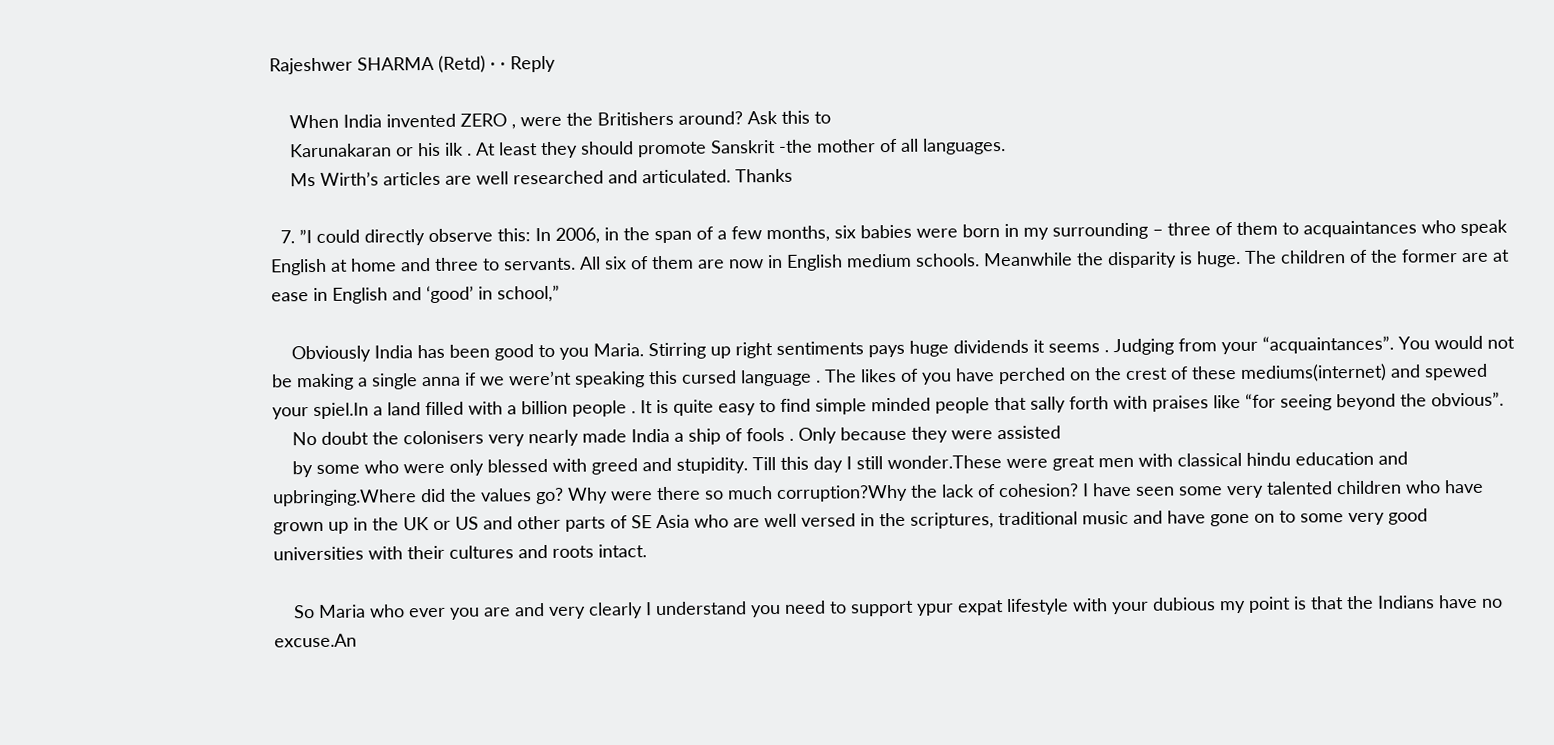Rajeshwer SHARMA (Retd) · · Reply

    When India invented ZERO , were the Britishers around? Ask this to
    Karunakaran or his ilk . At least they should promote Sanskrit -the mother of all languages.
    Ms Wirth’s articles are well researched and articulated. Thanks

  7. ”I could directly observe this: In 2006, in the span of a few months, six babies were born in my surrounding – three of them to acquaintances who speak English at home and three to servants. All six of them are now in English medium schools. Meanwhile the disparity is huge. The children of the former are at ease in English and ‘good’ in school,”

    Obviously India has been good to you Maria. Stirring up right sentiments pays huge dividends it seems . Judging from your “acquaintances”. You would not be making a single anna if we were’nt speaking this cursed language . The likes of you have perched on the crest of these mediums(internet) and spewed your spiel.In a land filled with a billion people . It is quite easy to find simple minded people that sally forth with praises like “for seeing beyond the obvious”.
    No doubt the colonisers very nearly made India a ship of fools . Only because they were assisted
    by some who were only blessed with greed and stupidity. Till this day I still wonder.These were great men with classical hindu education and upbringing.Where did the values go? Why were there so much corruption?Why the lack of cohesion? I have seen some very talented children who have grown up in the UK or US and other parts of SE Asia who are well versed in the scriptures, traditional music and have gone on to some very good universities with their cultures and roots intact.

    So Maria who ever you are and very clearly I understand you need to support ypur expat lifestyle with your dubious my point is that the Indians have no excuse.An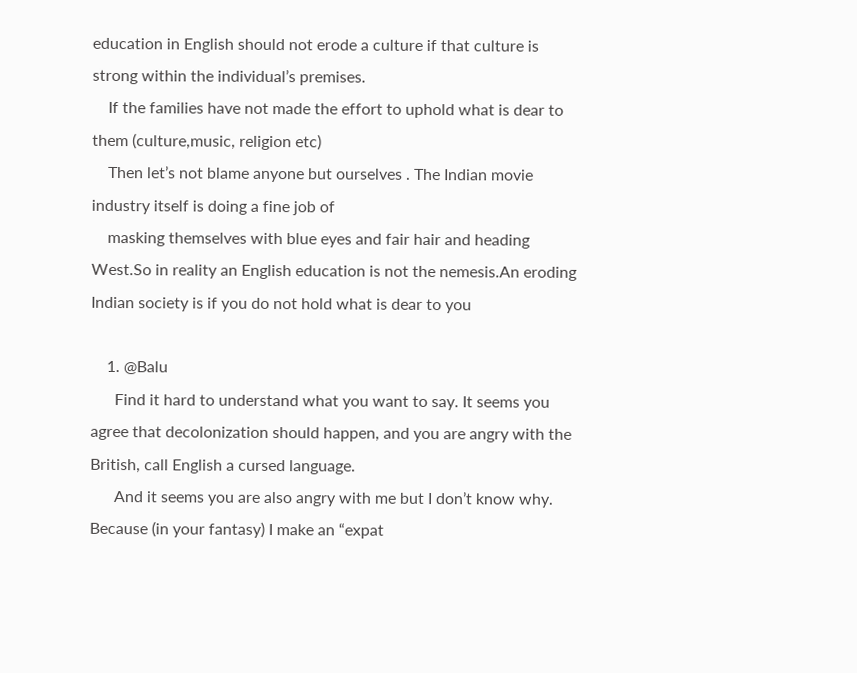education in English should not erode a culture if that culture is strong within the individual’s premises.
    If the families have not made the effort to uphold what is dear to them (culture,music, religion etc)
    Then let’s not blame anyone but ourselves . The Indian movie industry itself is doing a fine job of
    masking themselves with blue eyes and fair hair and heading West.So in reality an English education is not the nemesis.An eroding Indian society is if you do not hold what is dear to you

    1. @Balu
      Find it hard to understand what you want to say. It seems you agree that decolonization should happen, and you are angry with the British, call English a cursed language.
      And it seems you are also angry with me but I don’t know why. Because (in your fantasy) I make an “expat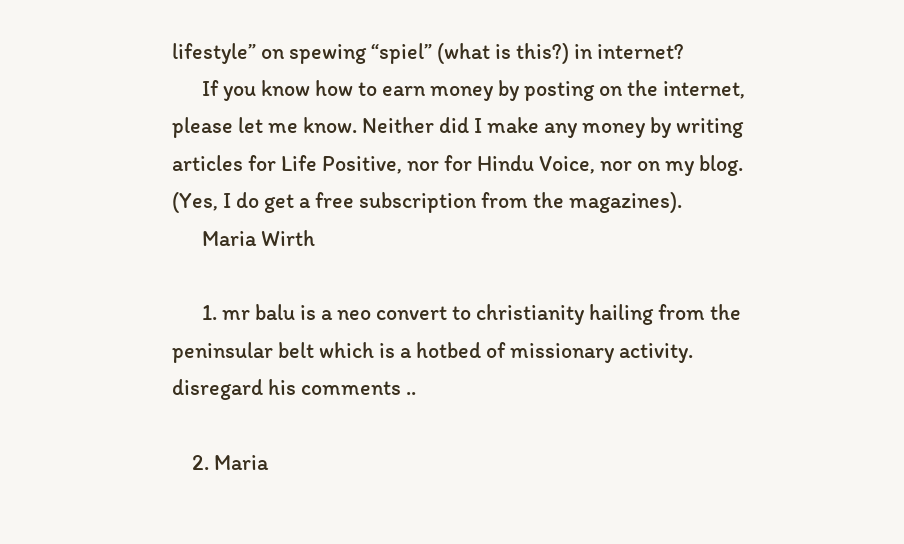lifestyle” on spewing “spiel” (what is this?) in internet?
      If you know how to earn money by posting on the internet, please let me know. Neither did I make any money by writing articles for Life Positive, nor for Hindu Voice, nor on my blog. (Yes, I do get a free subscription from the magazines).
      Maria Wirth

      1. mr balu is a neo convert to christianity hailing from the peninsular belt which is a hotbed of missionary activity. disregard his comments ..

    2. Maria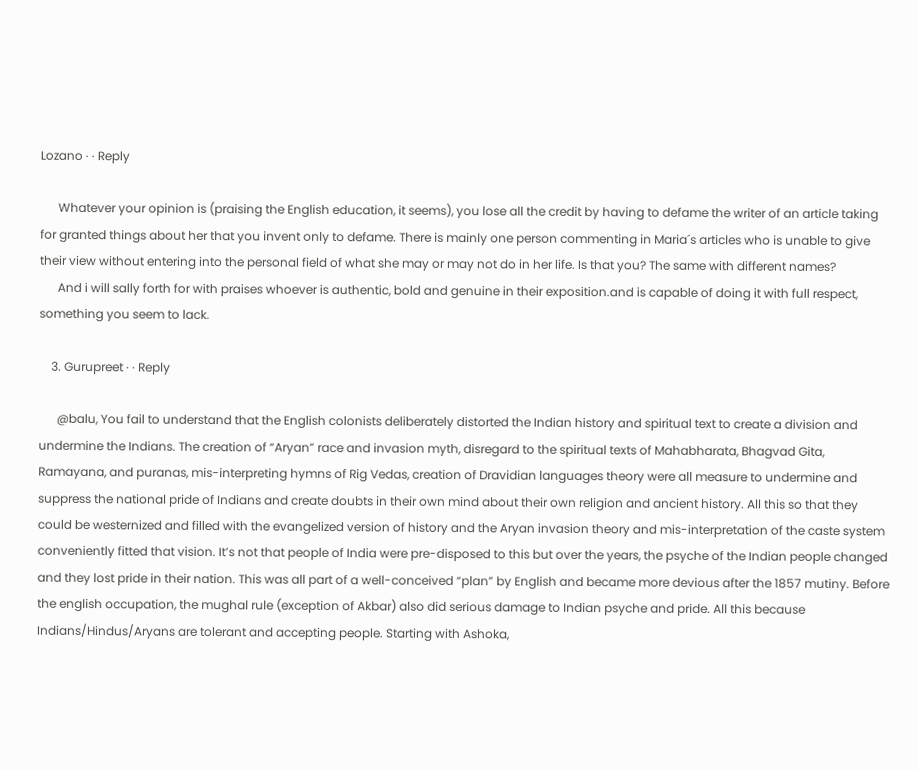Lozano · · Reply

      Whatever your opinion is (praising the English education, it seems), you lose all the credit by having to defame the writer of an article taking for granted things about her that you invent only to defame. There is mainly one person commenting in Maria´s articles who is unable to give their view without entering into the personal field of what she may or may not do in her life. Is that you? The same with different names?
      And i will sally forth for with praises whoever is authentic, bold and genuine in their exposition.and is capable of doing it with full respect, something you seem to lack.

    3. Gurupreet · · Reply

      @balu, You fail to understand that the English colonists deliberately distorted the Indian history and spiritual text to create a division and undermine the Indians. The creation of “Aryan” race and invasion myth, disregard to the spiritual texts of Mahabharata, Bhagvad Gita, Ramayana, and puranas, mis-interpreting hymns of Rig Vedas, creation of Dravidian languages theory were all measure to undermine and suppress the national pride of Indians and create doubts in their own mind about their own religion and ancient history. All this so that they could be westernized and filled with the evangelized version of history and the Aryan invasion theory and mis-interpretation of the caste system conveniently fitted that vision. It’s not that people of India were pre-disposed to this but over the years, the psyche of the Indian people changed and they lost pride in their nation. This was all part of a well-conceived “plan” by English and became more devious after the 1857 mutiny. Before the english occupation, the mughal rule (exception of Akbar) also did serious damage to Indian psyche and pride. All this because Indians/Hindus/Aryans are tolerant and accepting people. Starting with Ashoka,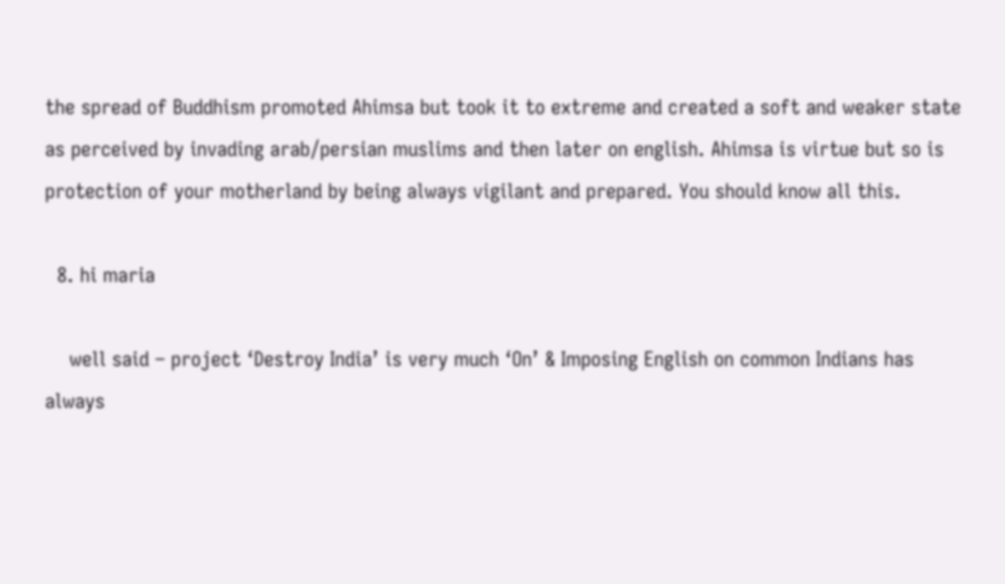the spread of Buddhism promoted Ahimsa but took it to extreme and created a soft and weaker state as perceived by invading arab/persian muslims and then later on english. Ahimsa is virtue but so is protection of your motherland by being always vigilant and prepared. You should know all this.

  8. hi maria

    well said – project ‘Destroy India’ is very much ‘On’ & Imposing English on common Indians has always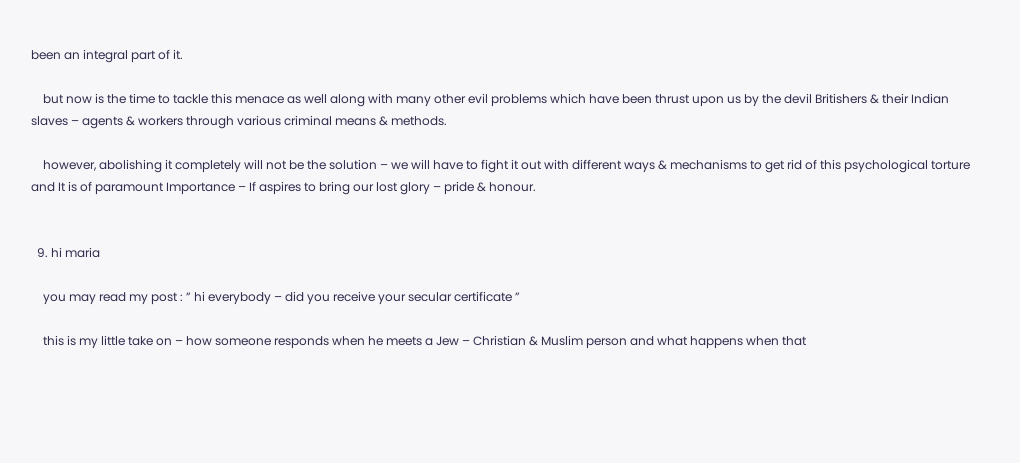been an integral part of it.

    but now is the time to tackle this menace as well along with many other evil problems which have been thrust upon us by the devil Britishers & their Indian slaves – agents & workers through various criminal means & methods.

    however, abolishing it completely will not be the solution – we will have to fight it out with different ways & mechanisms to get rid of this psychological torture and It is of paramount Importance – If aspires to bring our lost glory – pride & honour.


  9. hi maria

    you may read my post : ” hi everybody – did you receive your secular certificate ”

    this is my little take on – how someone responds when he meets a Jew – Christian & Muslim person and what happens when that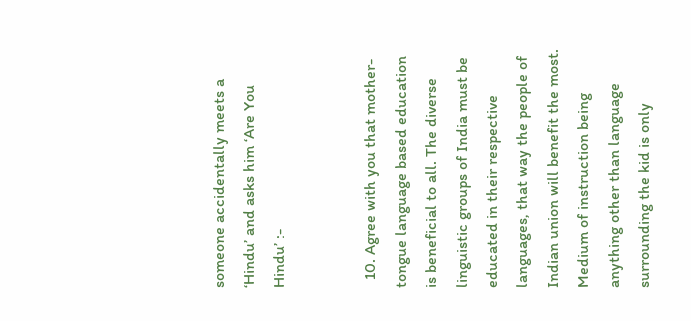someone accidentally meets a ‘Hindu’ and asks him ‘Are You Hindu’ :-


  10. Agree with you that mother-tongue language based education is beneficial to all. The diverse linguistic groups of India must be educated in their respective languages, that way the people of Indian union will benefit the most. Medium of instruction being anything other than language surrounding the kid is only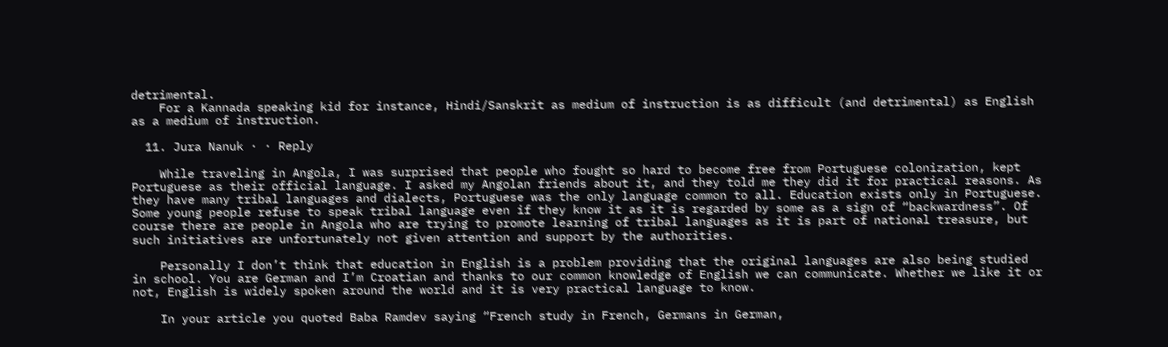detrimental.
    For a Kannada speaking kid for instance, Hindi/Sanskrit as medium of instruction is as difficult (and detrimental) as English as a medium of instruction.

  11. Jura Nanuk · · Reply

    While traveling in Angola, I was surprised that people who fought so hard to become free from Portuguese colonization, kept Portuguese as their official language. I asked my Angolan friends about it, and they told me they did it for practical reasons. As they have many tribal languages and dialects, Portuguese was the only language common to all. Education exists only in Portuguese. Some young people refuse to speak tribal language even if they know it as it is regarded by some as a sign of “backwardness”. Of course there are people in Angola who are trying to promote learning of tribal languages as it is part of national treasure, but such initiatives are unfortunately not given attention and support by the authorities.

    Personally I don’t think that education in English is a problem providing that the original languages are also being studied in school. You are German and I’m Croatian and thanks to our common knowledge of English we can communicate. Whether we like it or not, English is widely spoken around the world and it is very practical language to know.

    In your article you quoted Baba Ramdev saying “French study in French, Germans in German,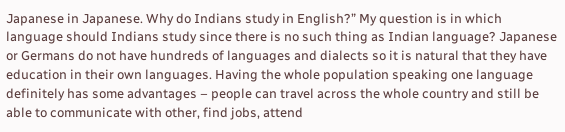Japanese in Japanese. Why do Indians study in English?” My question is in which language should Indians study since there is no such thing as Indian language? Japanese or Germans do not have hundreds of languages and dialects so it is natural that they have education in their own languages. Having the whole population speaking one language definitely has some advantages – people can travel across the whole country and still be able to communicate with other, find jobs, attend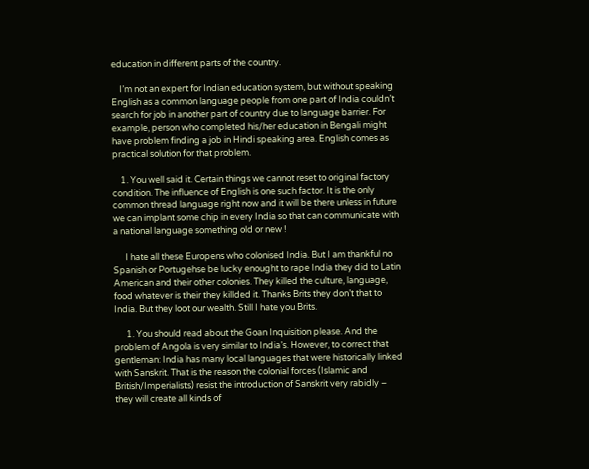education in different parts of the country.

    I’m not an expert for Indian education system, but without speaking English as a common language people from one part of India couldn’t search for job in another part of country due to language barrier. For example, person who completed his/her education in Bengali might have problem finding a job in Hindi speaking area. English comes as practical solution for that problem.

    1. You well said it. Certain things we cannot reset to original factory condition. The influence of English is one such factor. It is the only common thread language right now and it will be there unless in future we can implant some chip in every India so that can communicate with a national language something old or new !

      I hate all these Europens who colonised India. But I am thankful no Spanish or Portugehse be lucky enought to rape India they did to Latin American and their other colonies. They killed the culture, language, food whatever is their they killded it. Thanks Brits they don’t that to India. But they loot our wealth. Still I hate you Brits.

      1. You should read about the Goan Inquisition please. And the problem of Angola is very similar to India’s. However, to correct that gentleman: India has many local languages that were historically linked with Sanskrit. That is the reason the colonial forces (Islamic and British/Imperialists) resist the introduction of Sanskrit very rabidly – they will create all kinds of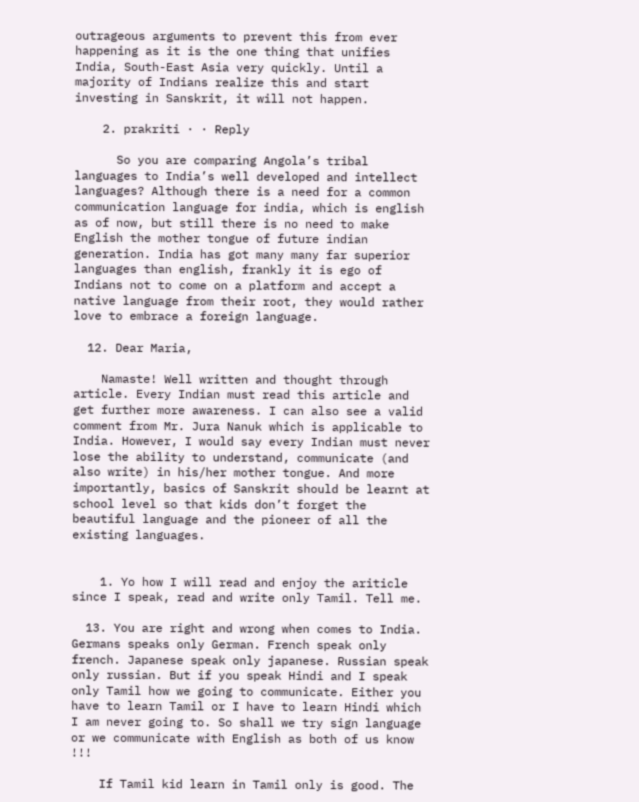outrageous arguments to prevent this from ever happening as it is the one thing that unifies India, South-East Asia very quickly. Until a majority of Indians realize this and start investing in Sanskrit, it will not happen.

    2. prakriti · · Reply

      So you are comparing Angola’s tribal languages to India’s well developed and intellect languages? Although there is a need for a common communication language for india, which is english as of now, but still there is no need to make English the mother tongue of future indian generation. India has got many many far superior languages than english, frankly it is ego of Indians not to come on a platform and accept a native language from their root, they would rather love to embrace a foreign language.

  12. Dear Maria,

    Namaste! Well written and thought through article. Every Indian must read this article and get further more awareness. I can also see a valid comment from Mr. Jura Nanuk which is applicable to India. However, I would say every Indian must never lose the ability to understand, communicate (and also write) in his/her mother tongue. And more importantly, basics of Sanskrit should be learnt at school level so that kids don’t forget the beautiful language and the pioneer of all the existing languages.


    1. Yo how I will read and enjoy the ariticle since I speak, read and write only Tamil. Tell me.

  13. You are right and wrong when comes to India. Germans speaks only German. French speak only french. Japanese speak only japanese. Russian speak only russian. But if you speak Hindi and I speak only Tamil how we going to communicate. Either you have to learn Tamil or I have to learn Hindi which I am never going to. So shall we try sign language or we communicate with English as both of us know !!!

    If Tamil kid learn in Tamil only is good. The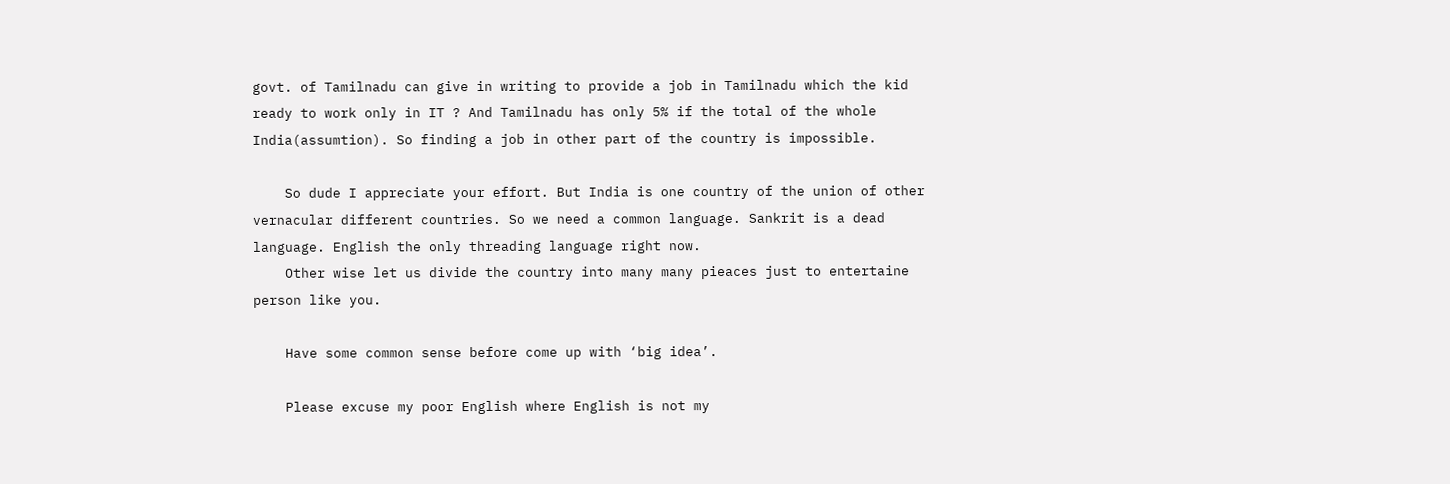govt. of Tamilnadu can give in writing to provide a job in Tamilnadu which the kid ready to work only in IT ? And Tamilnadu has only 5% if the total of the whole India(assumtion). So finding a job in other part of the country is impossible.

    So dude I appreciate your effort. But India is one country of the union of other vernacular different countries. So we need a common language. Sankrit is a dead language. English the only threading language right now.
    Other wise let us divide the country into many many pieaces just to entertaine person like you.

    Have some common sense before come up with ‘big idea’.

    Please excuse my poor English where English is not my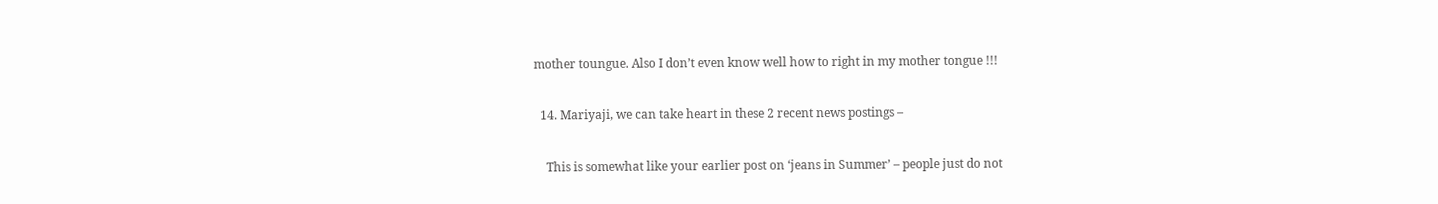mother toungue. Also I don’t even know well how to right in my mother tongue !!!

  14. Mariyaji, we can take heart in these 2 recent news postings –

    This is somewhat like your earlier post on ‘jeans in Summer’ – people just do not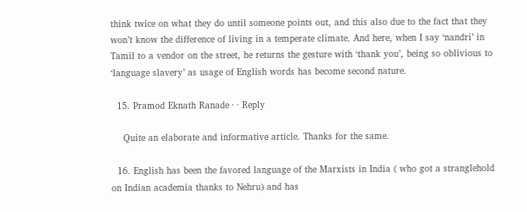think twice on what they do until someone points out, and this also due to the fact that they won’t know the difference of living in a temperate climate. And here, when I say ‘nandri’ in Tamil to a vendor on the street, he returns the gesture with ‘thank you’, being so oblivious to ‘language slavery’ as usage of English words has become second nature.

  15. Pramod Eknath Ranade · · Reply

    Quite an elaborate and informative article. Thanks for the same.

  16. English has been the favored language of the Marxists in India ( who got a stranglehold on Indian academia thanks to Nehru) and has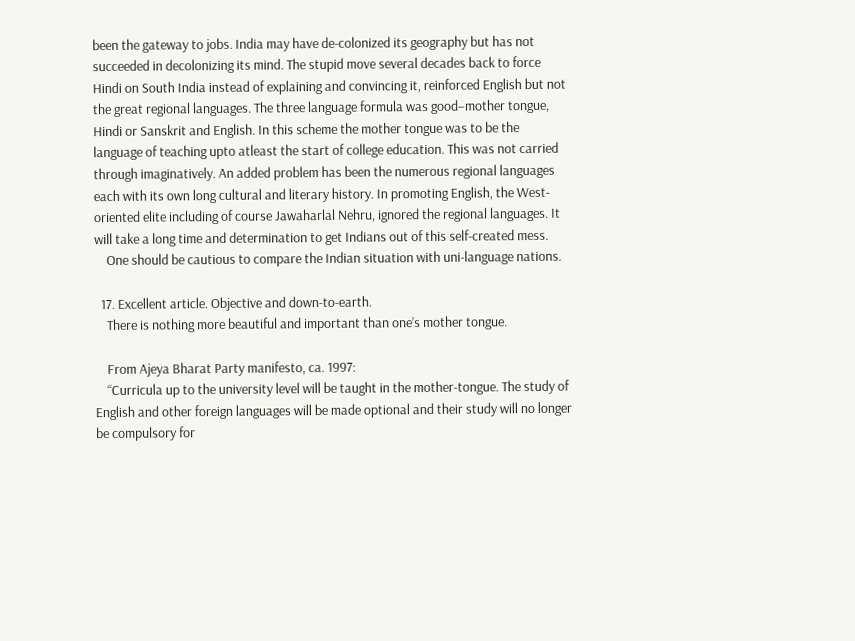been the gateway to jobs. India may have de-colonized its geography but has not succeeded in decolonizing its mind. The stupid move several decades back to force Hindi on South India instead of explaining and convincing it, reinforced English but not the great regional languages. The three language formula was good–mother tongue, Hindi or Sanskrit and English. In this scheme the mother tongue was to be the language of teaching upto atleast the start of college education. This was not carried through imaginatively. An added problem has been the numerous regional languages each with its own long cultural and literary history. In promoting English, the West-oriented elite including of course Jawaharlal Nehru, ignored the regional languages. It will take a long time and determination to get Indians out of this self-created mess.
    One should be cautious to compare the Indian situation with uni-language nations.

  17. Excellent article. Objective and down-to-earth.
    There is nothing more beautiful and important than one’s mother tongue.

    From Ajeya Bharat Party manifesto, ca. 1997:
    “Curricula up to the university level will be taught in the mother-tongue. The study of English and other foreign languages will be made optional and their study will no longer be compulsory for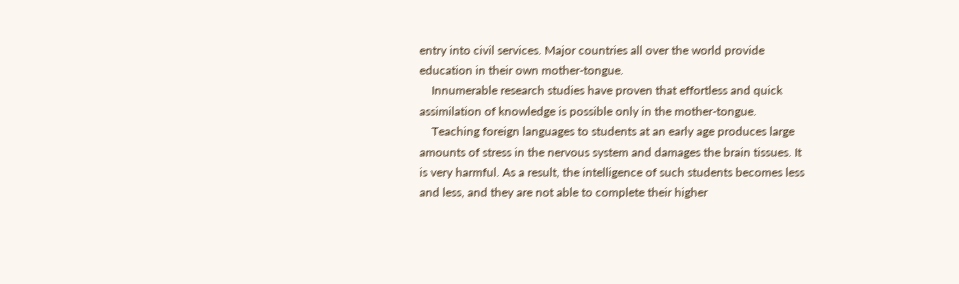entry into civil services. Major countries all over the world provide education in their own mother-tongue.
    Innumerable research studies have proven that effortless and quick assimilation of knowledge is possible only in the mother-tongue.
    Teaching foreign languages to students at an early age produces large amounts of stress in the nervous system and damages the brain tissues. It is very harmful. As a result, the intelligence of such students becomes less and less, and they are not able to complete their higher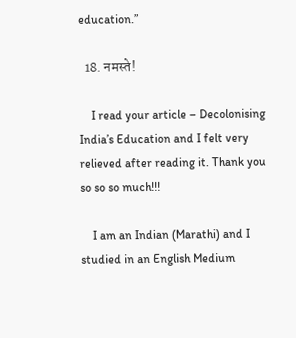education.”

  18. नमस्ते!

    I read your article – Decolonising India’s Education and I felt very relieved after reading it. Thank you so so so much!!!

    I am an Indian (Marathi) and I studied in an English Medium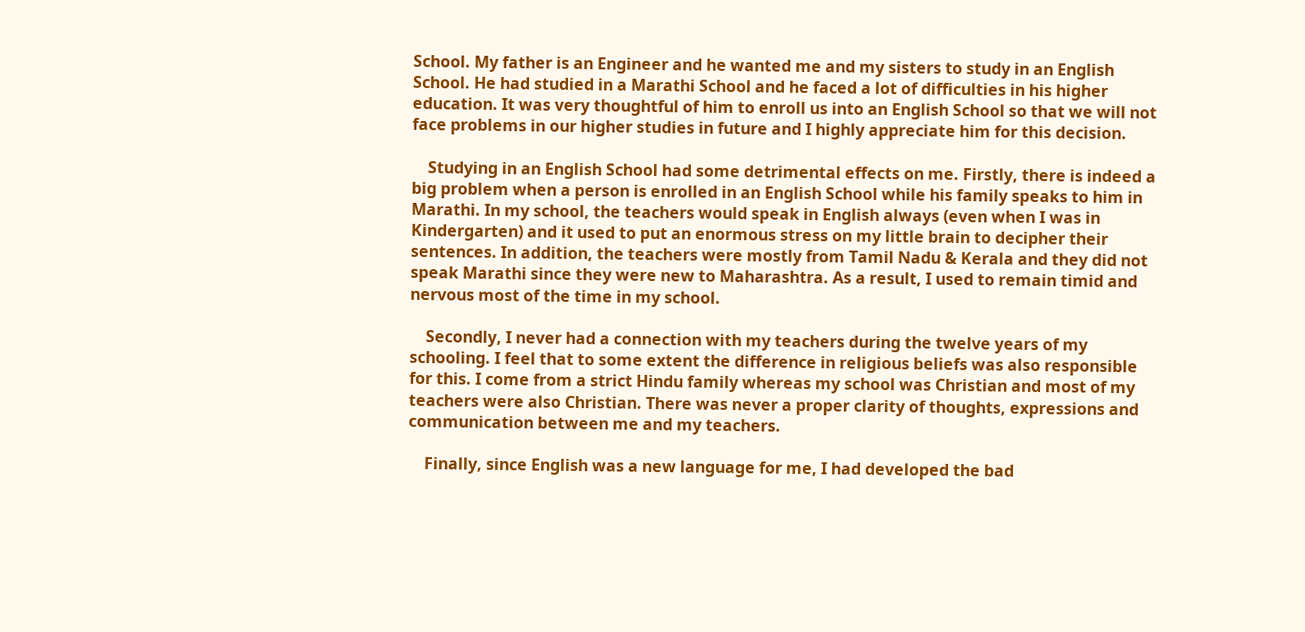School. My father is an Engineer and he wanted me and my sisters to study in an English School. He had studied in a Marathi School and he faced a lot of difficulties in his higher education. It was very thoughtful of him to enroll us into an English School so that we will not face problems in our higher studies in future and I highly appreciate him for this decision.

    Studying in an English School had some detrimental effects on me. Firstly, there is indeed a big problem when a person is enrolled in an English School while his family speaks to him in Marathi. In my school, the teachers would speak in English always (even when I was in Kindergarten) and it used to put an enormous stress on my little brain to decipher their sentences. In addition, the teachers were mostly from Tamil Nadu & Kerala and they did not speak Marathi since they were new to Maharashtra. As a result, I used to remain timid and nervous most of the time in my school.

    Secondly, I never had a connection with my teachers during the twelve years of my schooling. I feel that to some extent the difference in religious beliefs was also responsible for this. I come from a strict Hindu family whereas my school was Christian and most of my teachers were also Christian. There was never a proper clarity of thoughts, expressions and communication between me and my teachers.

    Finally, since English was a new language for me, I had developed the bad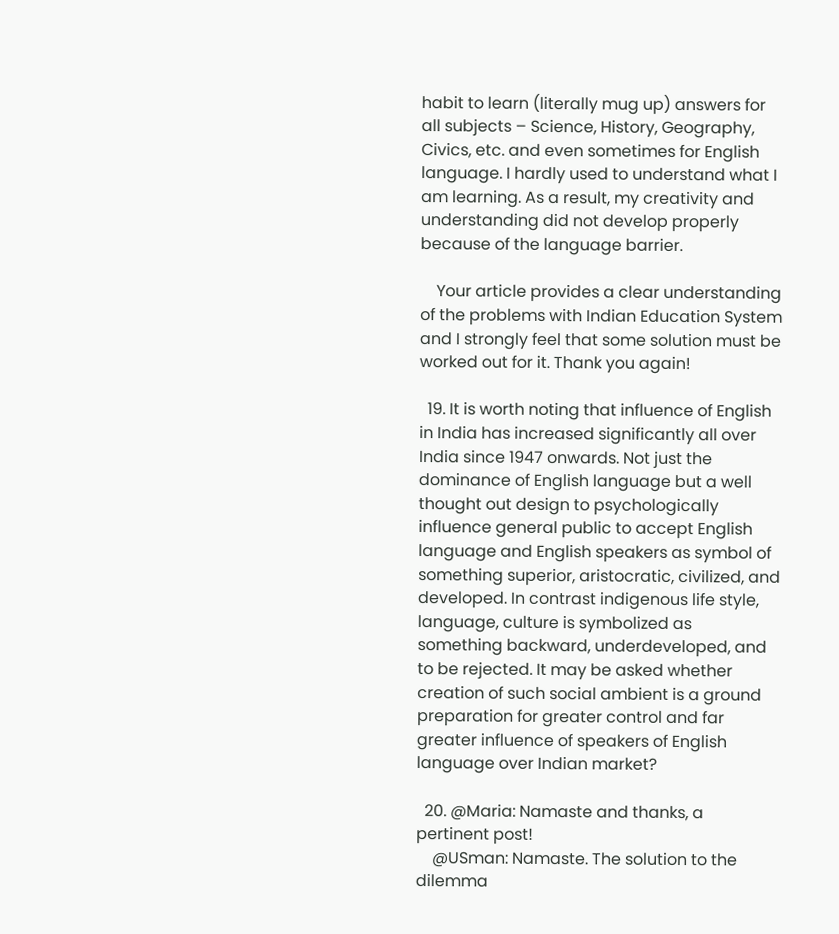habit to learn (literally mug up) answers for all subjects – Science, History, Geography, Civics, etc. and even sometimes for English language. I hardly used to understand what I am learning. As a result, my creativity and understanding did not develop properly because of the language barrier.

    Your article provides a clear understanding of the problems with Indian Education System and I strongly feel that some solution must be worked out for it. Thank you again!

  19. It is worth noting that influence of English in India has increased significantly all over India since 1947 onwards. Not just the dominance of English language but a well thought out design to psychologically influence general public to accept English language and English speakers as symbol of something superior, aristocratic, civilized, and developed. In contrast indigenous life style, language, culture is symbolized as something backward, underdeveloped, and to be rejected. It may be asked whether creation of such social ambient is a ground preparation for greater control and far greater influence of speakers of English language over Indian market?

  20. @Maria: Namaste and thanks, a pertinent post!
    @USman: Namaste. The solution to the dilemma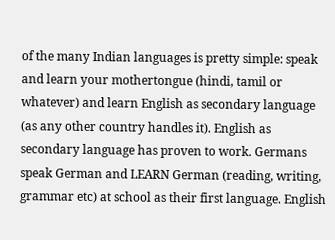of the many Indian languages is pretty simple: speak and learn your mothertongue (hindi, tamil or whatever) and learn English as secondary language (as any other country handles it). English as secondary language has proven to work. Germans speak German and LEARN German (reading, writing, grammar etc) at school as their first language. English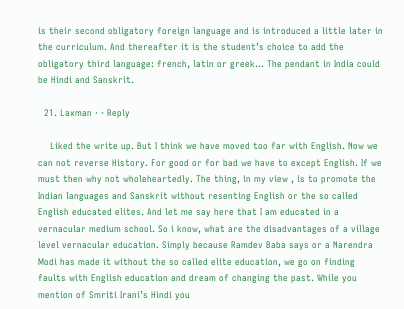is their second obligatory foreign language and is introduced a little later in the curriculum. And thereafter it is the student’s choice to add the obligatory third language: french, latin or greek… The pendant in India could be Hindi and Sanskrit.

  21. Laxman · · Reply

    Liked the write up. But I think we have moved too far with English. Now we can not reverse History. For good or for bad we have to except English. If we must then why not wholeheartedly. The thing, in my view , is to promote the Indian languages and Sanskrit without resenting English or the so called English educated elites. And let me say here that I am educated in a vernacular medium school. So i know, what are the disadvantages of a village level vernacular education. Simply because Ramdev Baba says or a Narendra Modi has made it without the so called elite education, we go on finding faults with English education and dream of changing the past. While you mention of Smriti Irani’s Hindi you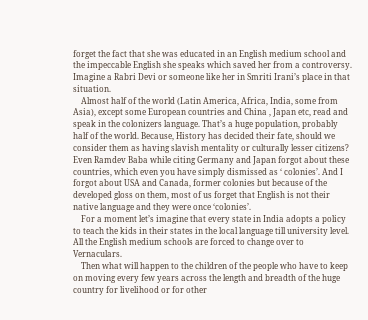forget the fact that she was educated in an English medium school and the impeccable English she speaks which saved her from a controversy. Imagine a Rabri Devi or someone like her in Smriti Irani’s place in that situation.
    Almost half of the world (Latin America, Africa, India, some from Asia), except some European countries and China , Japan etc, read and speak in the colonizers language. That’s a huge population, probably half of the world. Because, History has decided their fate, should we consider them as having slavish mentality or culturally lesser citizens? Even Ramdev Baba while citing Germany and Japan forgot about these countries, which even you have simply dismissed as ‘ colonies’. And I forgot about USA and Canada, former colonies but because of the developed gloss on them, most of us forget that English is not their native language and they were once ‘colonies’.
    For a moment let’s imagine that every state in India adopts a policy to teach the kids in their states in the local language till university level. All the English medium schools are forced to change over to Vernaculars.
    Then what will happen to the children of the people who have to keep on moving every few years across the length and breadth of the huge country for livelihood or for other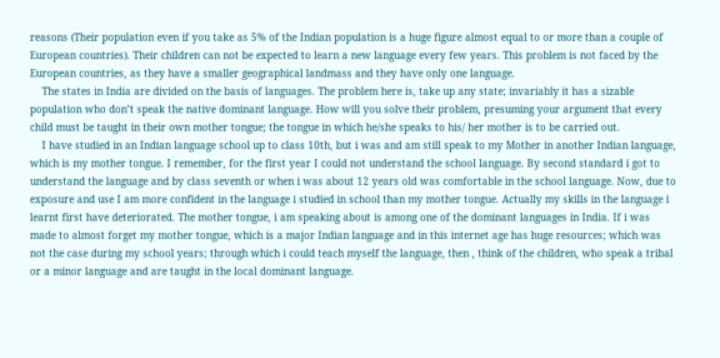reasons (Their population even if you take as 5% of the Indian population is a huge figure almost equal to or more than a couple of European countries). Their children can not be expected to learn a new language every few years. This problem is not faced by the European countries, as they have a smaller geographical landmass and they have only one language.
    The states in India are divided on the basis of languages. The problem here is, take up any state; invariably it has a sizable population who don’t speak the native dominant language. How will you solve their problem, presuming your argument that every child must be taught in their own mother tongue; the tongue in which he/she speaks to his/ her mother is to be carried out.
    I have studied in an Indian language school up to class 10th, but i was and am still speak to my Mother in another Indian language, which is my mother tongue. I remember, for the first year I could not understand the school language. By second standard i got to understand the language and by class seventh or when i was about 12 years old was comfortable in the school language. Now, due to exposure and use I am more confident in the language i studied in school than my mother tongue. Actually my skills in the language i learnt first have deteriorated. The mother tongue, i am speaking about is among one of the dominant languages in India. If i was made to almost forget my mother tongue, which is a major Indian language and in this internet age has huge resources; which was not the case during my school years; through which i could teach myself the language, then , think of the children, who speak a tribal or a minor language and are taught in the local dominant language.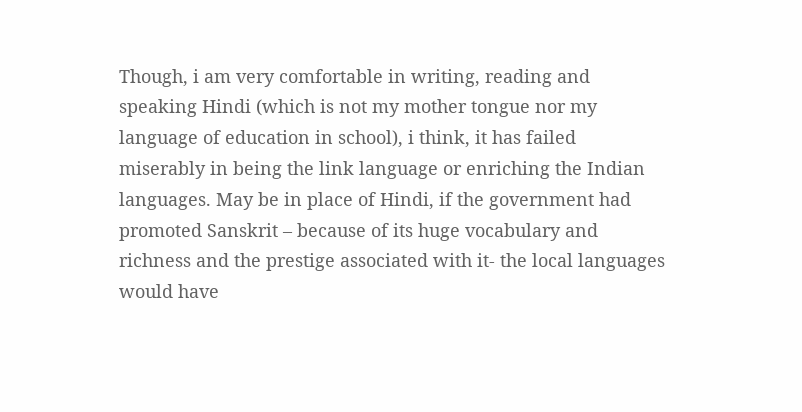Though, i am very comfortable in writing, reading and speaking Hindi (which is not my mother tongue nor my language of education in school), i think, it has failed miserably in being the link language or enriching the Indian languages. May be in place of Hindi, if the government had promoted Sanskrit – because of its huge vocabulary and richness and the prestige associated with it- the local languages would have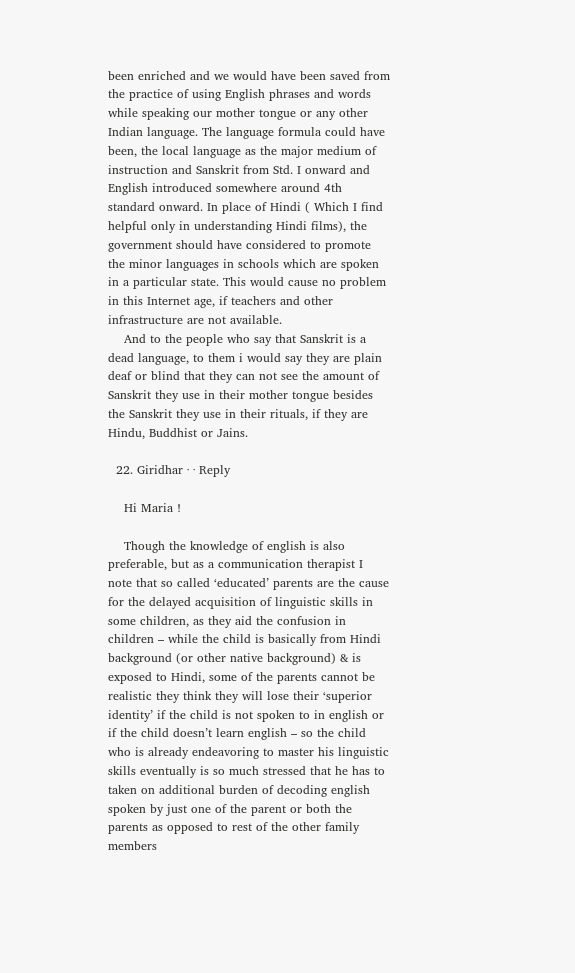been enriched and we would have been saved from the practice of using English phrases and words while speaking our mother tongue or any other Indian language. The language formula could have been, the local language as the major medium of instruction and Sanskrit from Std. I onward and English introduced somewhere around 4th standard onward. In place of Hindi ( Which I find helpful only in understanding Hindi films), the government should have considered to promote the minor languages in schools which are spoken in a particular state. This would cause no problem in this Internet age, if teachers and other infrastructure are not available.
    And to the people who say that Sanskrit is a dead language, to them i would say they are plain deaf or blind that they can not see the amount of Sanskrit they use in their mother tongue besides the Sanskrit they use in their rituals, if they are Hindu, Buddhist or Jains.

  22. Giridhar · · Reply

    Hi Maria !

    Though the knowledge of english is also preferable, but as a communication therapist I note that so called ‘educated’ parents are the cause for the delayed acquisition of linguistic skills in some children, as they aid the confusion in children – while the child is basically from Hindi background (or other native background) & is exposed to Hindi, some of the parents cannot be realistic they think they will lose their ‘superior identity’ if the child is not spoken to in english or if the child doesn’t learn english – so the child who is already endeavoring to master his linguistic skills eventually is so much stressed that he has to taken on additional burden of decoding english spoken by just one of the parent or both the parents as opposed to rest of the other family members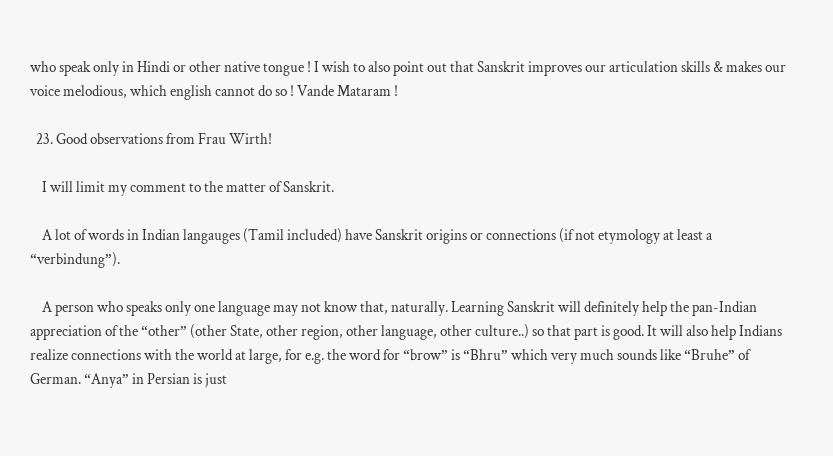who speak only in Hindi or other native tongue ! I wish to also point out that Sanskrit improves our articulation skills & makes our voice melodious, which english cannot do so ! Vande Mataram !

  23. Good observations from Frau Wirth!

    I will limit my comment to the matter of Sanskrit.

    A lot of words in Indian langauges (Tamil included) have Sanskrit origins or connections (if not etymology at least a “verbindung”).

    A person who speaks only one language may not know that, naturally. Learning Sanskrit will definitely help the pan-Indian appreciation of the “other” (other State, other region, other language, other culture..) so that part is good. It will also help Indians realize connections with the world at large, for e.g. the word for “brow” is “Bhru” which very much sounds like “Bruhe” of German. “Anya” in Persian is just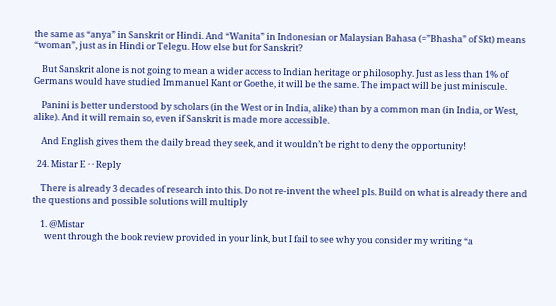the same as “anya” in Sanskrit or Hindi. And “Wanita” in Indonesian or Malaysian Bahasa (=”Bhasha” of Skt) means “woman”, just as in Hindi or Telegu. How else but for Sanskrit?

    But Sanskrit alone is not going to mean a wider access to Indian heritage or philosophy. Just as less than 1% of Germans would have studied Immanuel Kant or Goethe, it will be the same. The impact will be just miniscule.

    Panini is better understood by scholars (in the West or in India, alike) than by a common man (in India, or West, alike). And it will remain so, even if Sanskrit is made more accessible.

    And English gives them the daily bread they seek, and it wouldn’t be right to deny the opportunity!

  24. Mistar E · · Reply

    There is already 3 decades of research into this. Do not re-invent the wheel pls. Build on what is already there and the questions and possible solutions will multiply

    1. @Mistar
      went through the book review provided in your link, but I fail to see why you consider my writing “a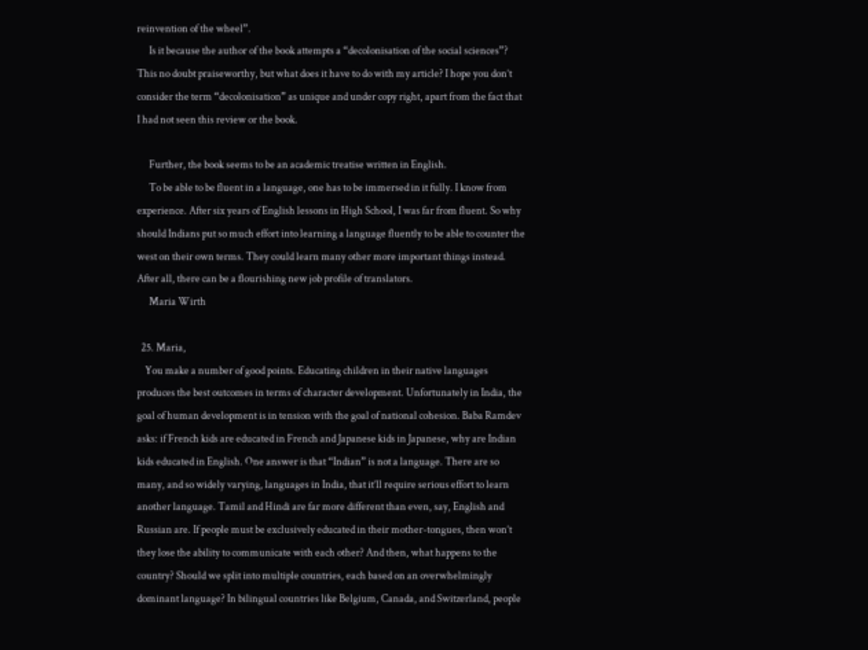reinvention of the wheel”.
      Is it because the author of the book attempts a “decolonisation of the social sciences”? This no doubt praiseworthy, but what does it have to do with my article? I hope you don’t consider the term “decolonisation” as unique and under copy right, apart from the fact that I had not seen this review or the book.

      Further, the book seems to be an academic treatise written in English.
      To be able to be fluent in a language, one has to be immersed in it fully. I know from experience. After six years of English lessons in High School, I was far from fluent. So why should Indians put so much effort into learning a language fluently to be able to counter the west on their own terms. They could learn many other more important things instead. After all, there can be a flourishing new job profile of translators.
      Maria Wirth

  25. Maria,
    You make a number of good points. Educating children in their native languages produces the best outcomes in terms of character development. Unfortunately in India, the goal of human development is in tension with the goal of national cohesion. Baba Ramdev asks: if French kids are educated in French and Japanese kids in Japanese, why are Indian kids educated in English. One answer is that “Indian” is not a language. There are so many, and so widely varying, languages in India, that it’ll require serious effort to learn another language. Tamil and Hindi are far more different than even, say, English and Russian are. If people must be exclusively educated in their mother-tongues, then won’t they lose the ability to communicate with each other? And then, what happens to the country? Should we split into multiple countries, each based on an overwhelmingly dominant language? In bilingual countries like Belgium, Canada, and Switzerland, people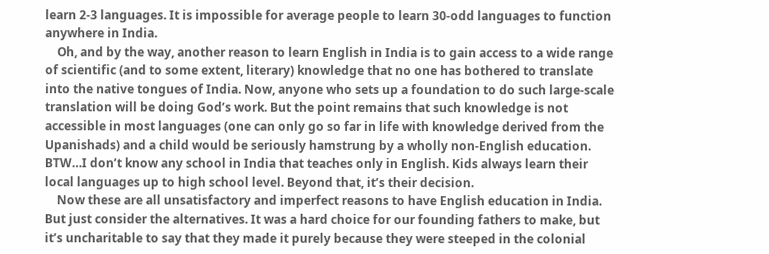learn 2-3 languages. It is impossible for average people to learn 30-odd languages to function anywhere in India.
    Oh, and by the way, another reason to learn English in India is to gain access to a wide range of scientific (and to some extent, literary) knowledge that no one has bothered to translate into the native tongues of India. Now, anyone who sets up a foundation to do such large-scale translation will be doing God’s work. But the point remains that such knowledge is not accessible in most languages (one can only go so far in life with knowledge derived from the Upanishads) and a child would be seriously hamstrung by a wholly non-English education. BTW…I don’t know any school in India that teaches only in English. Kids always learn their local languages up to high school level. Beyond that, it’s their decision.
    Now these are all unsatisfactory and imperfect reasons to have English education in India. But just consider the alternatives. It was a hard choice for our founding fathers to make, but it’s uncharitable to say that they made it purely because they were steeped in the colonial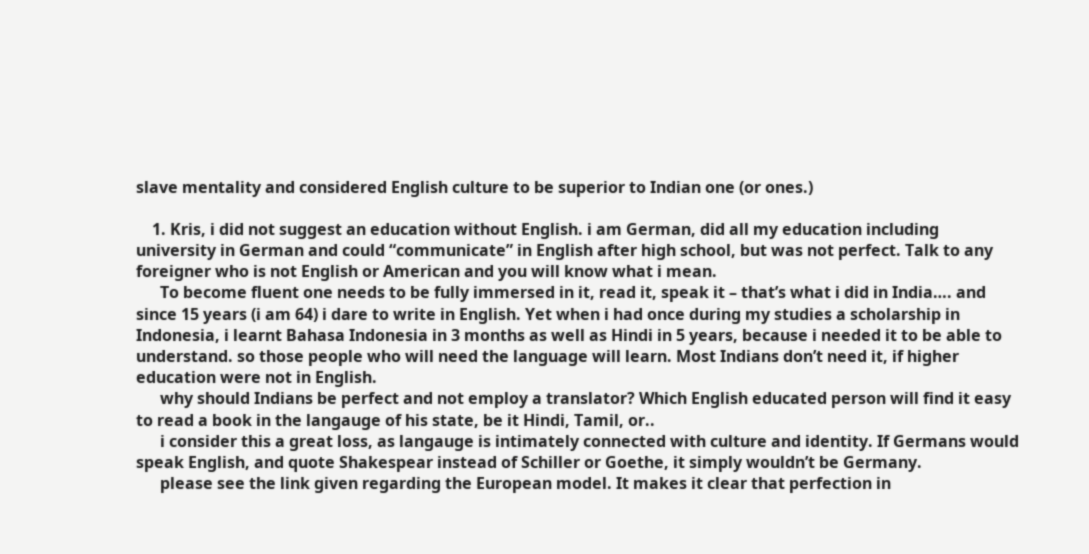slave mentality and considered English culture to be superior to Indian one (or ones.)

    1. Kris, i did not suggest an education without English. i am German, did all my education including university in German and could “communicate” in English after high school, but was not perfect. Talk to any foreigner who is not English or American and you will know what i mean.
      To become fluent one needs to be fully immersed in it, read it, speak it – that’s what i did in India…. and since 15 years (i am 64) i dare to write in English. Yet when i had once during my studies a scholarship in Indonesia, i learnt Bahasa Indonesia in 3 months as well as Hindi in 5 years, because i needed it to be able to understand. so those people who will need the language will learn. Most Indians don’t need it, if higher education were not in English.
      why should Indians be perfect and not employ a translator? Which English educated person will find it easy to read a book in the langauge of his state, be it Hindi, Tamil, or..
      i consider this a great loss, as langauge is intimately connected with culture and identity. If Germans would speak English, and quote Shakespear instead of Schiller or Goethe, it simply wouldn’t be Germany.
      please see the link given regarding the European model. It makes it clear that perfection in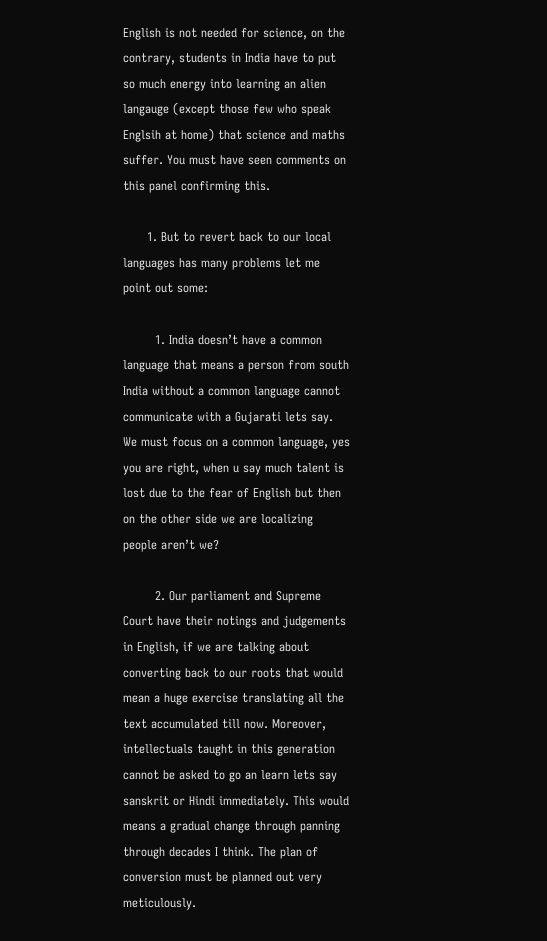English is not needed for science, on the contrary, students in India have to put so much energy into learning an alien langauge (except those few who speak Englsih at home) that science and maths suffer. You must have seen comments on this panel confirming this.

      1. But to revert back to our local languages has many problems let me point out some:

        1. India doesn’t have a common language that means a person from south India without a common language cannot communicate with a Gujarati lets say. We must focus on a common language, yes you are right, when u say much talent is lost due to the fear of English but then on the other side we are localizing people aren’t we?

        2. Our parliament and Supreme Court have their notings and judgements in English, if we are talking about converting back to our roots that would mean a huge exercise translating all the text accumulated till now. Moreover, intellectuals taught in this generation cannot be asked to go an learn lets say sanskrit or Hindi immediately. This would means a gradual change through panning through decades I think. The plan of conversion must be planned out very meticulously.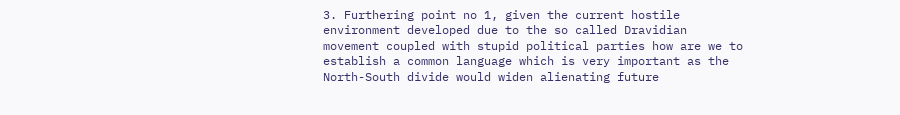3. Furthering point no 1, given the current hostile environment developed due to the so called Dravidian movement coupled with stupid political parties how are we to establish a common language which is very important as the North-South divide would widen alienating future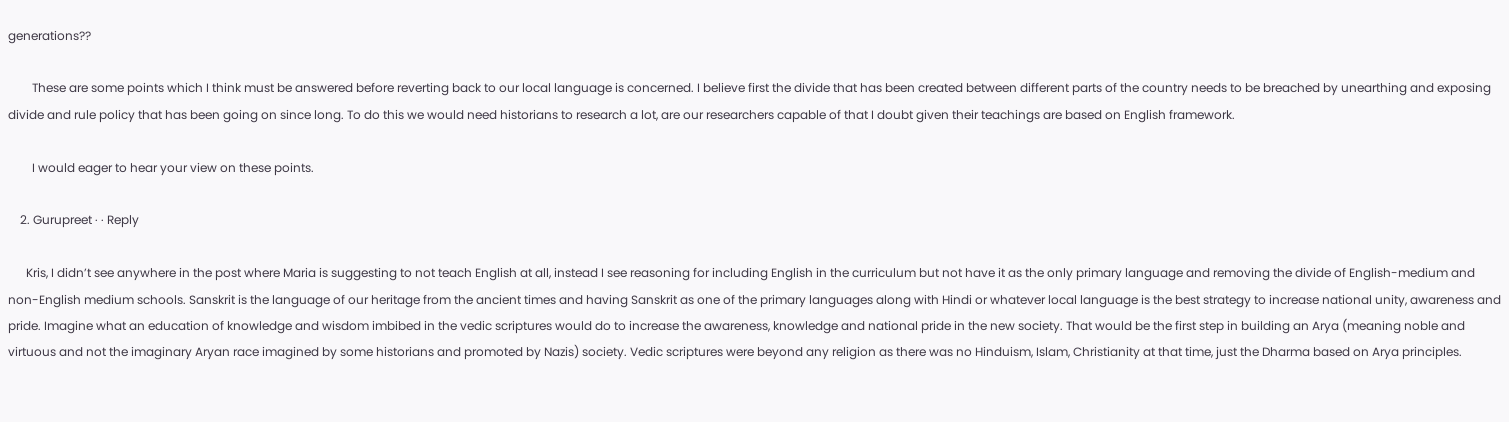generations??

        These are some points which I think must be answered before reverting back to our local language is concerned. I believe first the divide that has been created between different parts of the country needs to be breached by unearthing and exposing divide and rule policy that has been going on since long. To do this we would need historians to research a lot, are our researchers capable of that I doubt given their teachings are based on English framework.

        I would eager to hear your view on these points.

    2. Gurupreet · · Reply

      Kris, I didn’t see anywhere in the post where Maria is suggesting to not teach English at all, instead I see reasoning for including English in the curriculum but not have it as the only primary language and removing the divide of English-medium and non-English medium schools. Sanskrit is the language of our heritage from the ancient times and having Sanskrit as one of the primary languages along with Hindi or whatever local language is the best strategy to increase national unity, awareness and pride. Imagine what an education of knowledge and wisdom imbibed in the vedic scriptures would do to increase the awareness, knowledge and national pride in the new society. That would be the first step in building an Arya (meaning noble and virtuous and not the imaginary Aryan race imagined by some historians and promoted by Nazis) society. Vedic scriptures were beyond any religion as there was no Hinduism, Islam, Christianity at that time, just the Dharma based on Arya principles.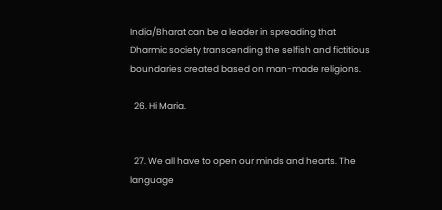India/Bharat can be a leader in spreading that Dharmic society transcending the selfish and fictitious boundaries created based on man-made religions.

  26. Hi Maria.


  27. We all have to open our minds and hearts. The language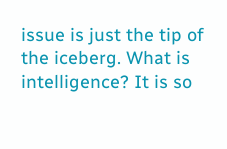issue is just the tip of the iceberg. What is intelligence? It is so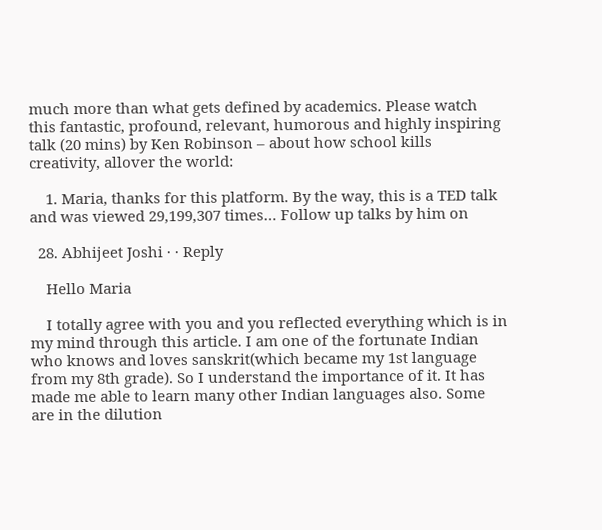much more than what gets defined by academics. Please watch this fantastic, profound, relevant, humorous and highly inspiring talk (20 mins) by Ken Robinson – about how school kills creativity, allover the world:

    1. Maria, thanks for this platform. By the way, this is a TED talk and was viewed 29,199,307 times… Follow up talks by him on

  28. Abhijeet Joshi · · Reply

    Hello Maria

    I totally agree with you and you reflected everything which is in my mind through this article. I am one of the fortunate Indian who knows and loves sanskrit(which became my 1st language from my 8th grade). So I understand the importance of it. It has made me able to learn many other Indian languages also. Some are in the dilution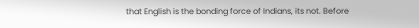that English is the bonding force of Indians, its not. Before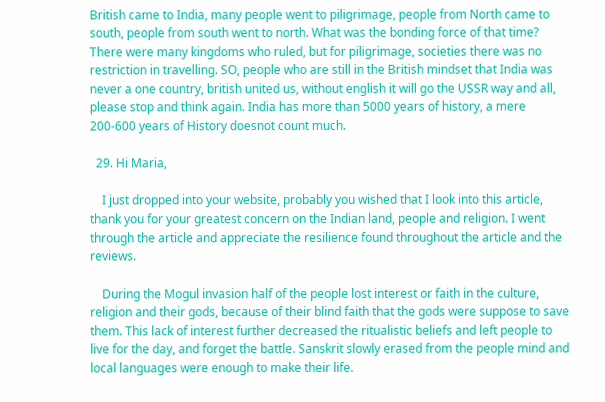British came to India, many people went to piligrimage, people from North came to south, people from south went to north. What was the bonding force of that time? There were many kingdoms who ruled, but for piligrimage, societies there was no restriction in travelling. SO, people who are still in the British mindset that India was never a one country, british united us, without english it will go the USSR way and all, please stop and think again. India has more than 5000 years of history, a mere 200-600 years of History doesnot count much.

  29. Hi Maria,

    I just dropped into your website, probably you wished that I look into this article, thank you for your greatest concern on the Indian land, people and religion. I went through the article and appreciate the resilience found throughout the article and the reviews.

    During the Mogul invasion half of the people lost interest or faith in the culture, religion and their gods, because of their blind faith that the gods were suppose to save them. This lack of interest further decreased the ritualistic beliefs and left people to live for the day, and forget the battle. Sanskrit slowly erased from the people mind and local languages were enough to make their life.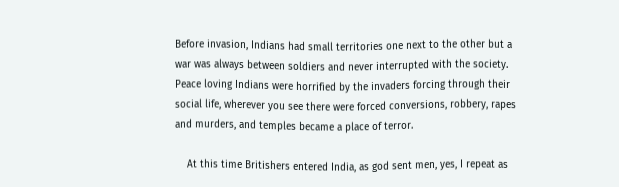Before invasion, Indians had small territories one next to the other but a war was always between soldiers and never interrupted with the society. Peace loving Indians were horrified by the invaders forcing through their social life, wherever you see there were forced conversions, robbery, rapes and murders, and temples became a place of terror.

    At this time Britishers entered India, as god sent men, yes, I repeat as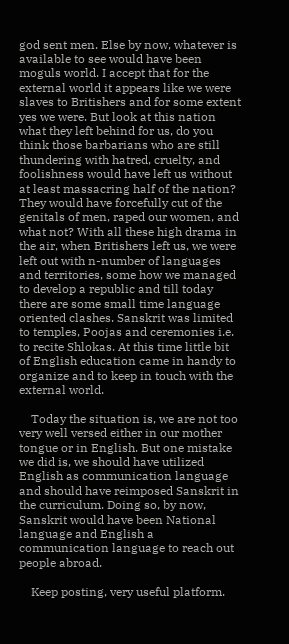god sent men. Else by now, whatever is available to see would have been moguls world. I accept that for the external world it appears like we were slaves to Britishers and for some extent yes we were. But look at this nation what they left behind for us, do you think those barbarians who are still thundering with hatred, cruelty, and foolishness would have left us without at least massacring half of the nation? They would have forcefully cut of the genitals of men, raped our women, and what not? With all these high drama in the air, when Britishers left us, we were left out with n-number of languages and territories, some how we managed to develop a republic and till today there are some small time language oriented clashes. Sanskrit was limited to temples, Poojas and ceremonies i.e. to recite Shlokas. At this time little bit of English education came in handy to organize and to keep in touch with the external world.

    Today the situation is, we are not too very well versed either in our mother tongue or in English. But one mistake we did is, we should have utilized English as communication language and should have reimposed Sanskrit in the curriculum. Doing so, by now, Sanskrit would have been National language and English a communication language to reach out people abroad.

    Keep posting, very useful platform.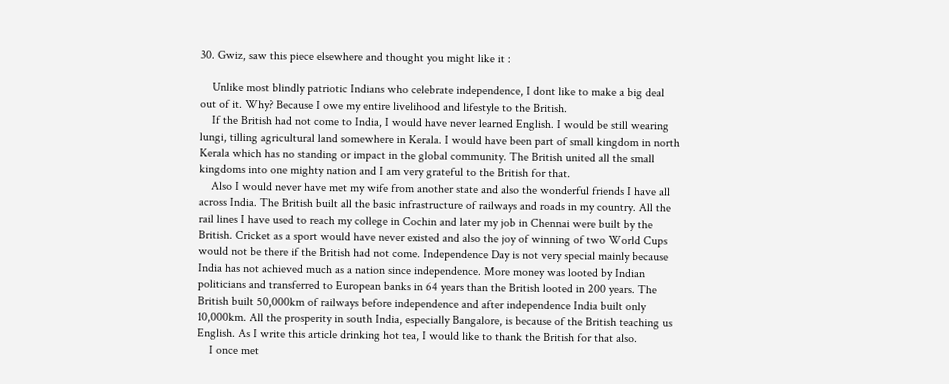30. Gwiz, saw this piece elsewhere and thought you might like it :

    Unlike most blindly patriotic Indians who celebrate independence, I dont like to make a big deal out of it. Why? Because I owe my entire livelihood and lifestyle to the British.
    If the British had not come to India, I would have never learned English. I would be still wearing lungi, tilling agricultural land somewhere in Kerala. I would have been part of small kingdom in north Kerala which has no standing or impact in the global community. The British united all the small kingdoms into one mighty nation and I am very grateful to the British for that.
    Also I would never have met my wife from another state and also the wonderful friends I have all across India. The British built all the basic infrastructure of railways and roads in my country. All the rail lines I have used to reach my college in Cochin and later my job in Chennai were built by the British. Cricket as a sport would have never existed and also the joy of winning of two World Cups would not be there if the British had not come. Independence Day is not very special mainly because India has not achieved much as a nation since independence. More money was looted by Indian politicians and transferred to European banks in 64 years than the British looted in 200 years. The British built 50,000km of railways before independence and after independence India built only 10,000km. All the prosperity in south India, especially Bangalore, is because of the British teaching us English. As I write this article drinking hot tea, I would like to thank the British for that also.
    I once met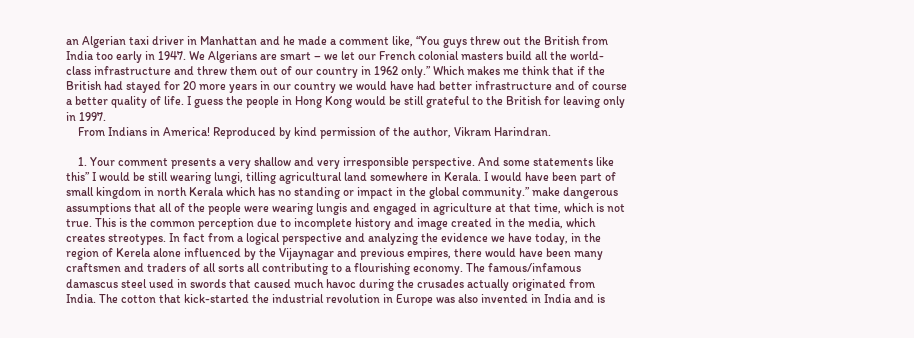an Algerian taxi driver in Manhattan and he made a comment like, “You guys threw out the British from India too early in 1947. We Algerians are smart – we let our French colonial masters build all the world-class infrastructure and threw them out of our country in 1962 only.” Which makes me think that if the British had stayed for 20 more years in our country we would have had better infrastructure and of course a better quality of life. I guess the people in Hong Kong would be still grateful to the British for leaving only in 1997.
    From Indians in America! Reproduced by kind permission of the author, Vikram Harindran.

    1. Your comment presents a very shallow and very irresponsible perspective. And some statements like this” I would be still wearing lungi, tilling agricultural land somewhere in Kerala. I would have been part of small kingdom in north Kerala which has no standing or impact in the global community.” make dangerous assumptions that all of the people were wearing lungis and engaged in agriculture at that time, which is not true. This is the common perception due to incomplete history and image created in the media, which creates streotypes. In fact from a logical perspective and analyzing the evidence we have today, in the region of Kerela alone influenced by the Vijaynagar and previous empires, there would have been many craftsmen and traders of all sorts all contributing to a flourishing economy. The famous/infamous damascus steel used in swords that caused much havoc during the crusades actually originated from India. The cotton that kick-started the industrial revolution in Europe was also invented in India and is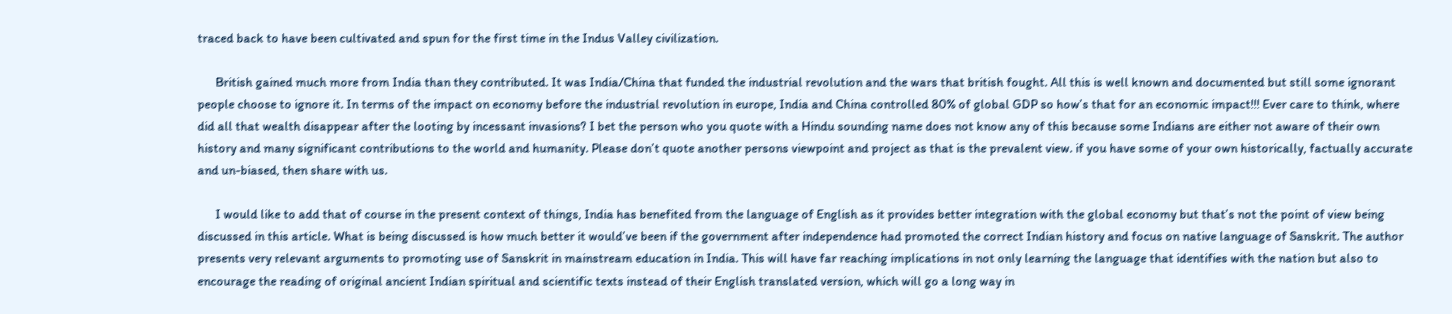traced back to have been cultivated and spun for the first time in the Indus Valley civilization.

      British gained much more from India than they contributed. It was India/China that funded the industrial revolution and the wars that british fought. All this is well known and documented but still some ignorant people choose to ignore it. In terms of the impact on economy before the industrial revolution in europe, India and China controlled 80% of global GDP so how’s that for an economic impact!!! Ever care to think, where did all that wealth disappear after the looting by incessant invasions? I bet the person who you quote with a Hindu sounding name does not know any of this because some Indians are either not aware of their own history and many significant contributions to the world and humanity. Please don’t quote another persons viewpoint and project as that is the prevalent view. if you have some of your own historically, factually accurate and un-biased, then share with us.

      I would like to add that of course in the present context of things, India has benefited from the language of English as it provides better integration with the global economy but that’s not the point of view being discussed in this article. What is being discussed is how much better it would’ve been if the government after independence had promoted the correct Indian history and focus on native language of Sanskrit. The author presents very relevant arguments to promoting use of Sanskrit in mainstream education in India. This will have far reaching implications in not only learning the language that identifies with the nation but also to encourage the reading of original ancient Indian spiritual and scientific texts instead of their English translated version, which will go a long way in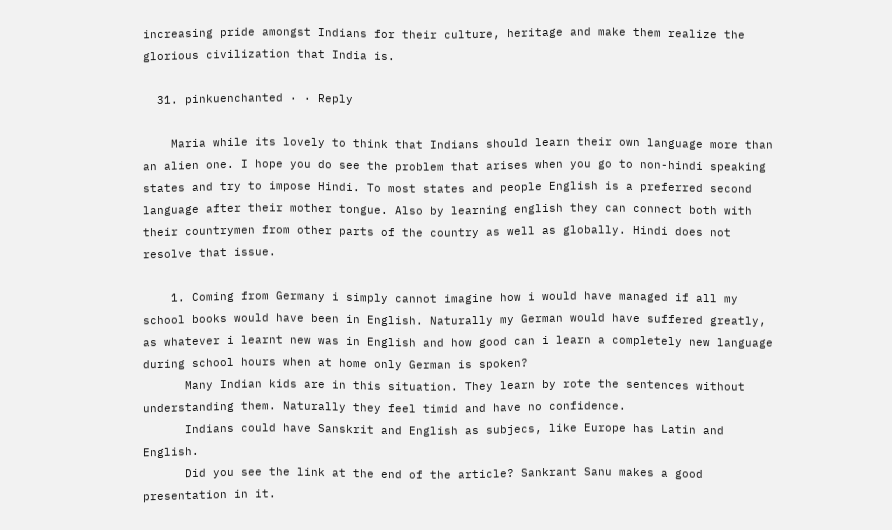increasing pride amongst Indians for their culture, heritage and make them realize the glorious civilization that India is.

  31. pinkuenchanted · · Reply

    Maria while its lovely to think that Indians should learn their own language more than an alien one. I hope you do see the problem that arises when you go to non-hindi speaking states and try to impose Hindi. To most states and people English is a preferred second language after their mother tongue. Also by learning english they can connect both with their countrymen from other parts of the country as well as globally. Hindi does not resolve that issue.

    1. Coming from Germany i simply cannot imagine how i would have managed if all my school books would have been in English. Naturally my German would have suffered greatly, as whatever i learnt new was in English and how good can i learn a completely new language during school hours when at home only German is spoken?
      Many Indian kids are in this situation. They learn by rote the sentences without understanding them. Naturally they feel timid and have no confidence.
      Indians could have Sanskrit and English as subjecs, like Europe has Latin and English.
      Did you see the link at the end of the article? Sankrant Sanu makes a good presentation in it.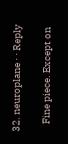32. neuroplane · · Reply

    Fine piece. Except on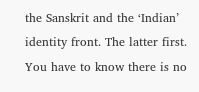the Sanskrit and the ‘Indian’ identity front. The latter first. You have to know there is no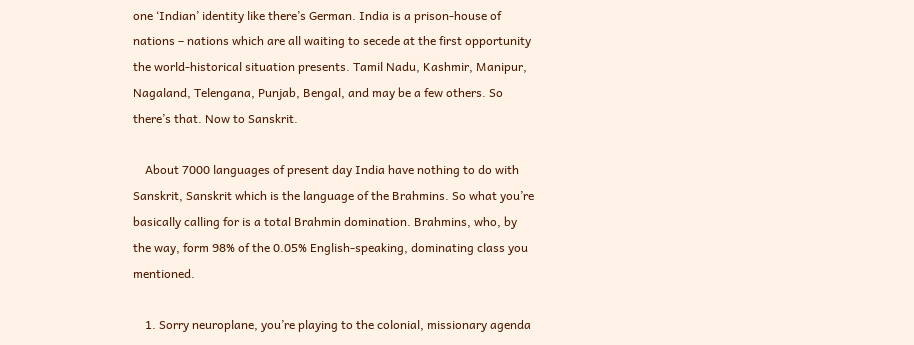one ‘Indian’ identity like there’s German. India is a prison-house of nations – nations which are all waiting to secede at the first opportunity the world-historical situation presents. Tamil Nadu, Kashmir, Manipur, Nagaland, Telengana, Punjab, Bengal, and may be a few others. So there’s that. Now to Sanskrit.

    About 7000 languages of present day India have nothing to do with Sanskrit, Sanskrit which is the language of the Brahmins. So what you’re basically calling for is a total Brahmin domination. Brahmins, who, by the way, form 98% of the 0.05% English-speaking, dominating class you mentioned.

    1. Sorry neuroplane, you’re playing to the colonial, missionary agenda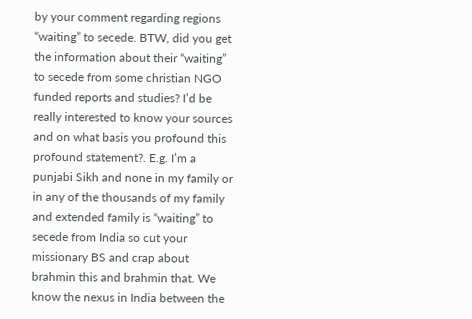by your comment regarding regions “waiting” to secede. BTW, did you get the information about their “waiting” to secede from some christian NGO funded reports and studies? I’d be really interested to know your sources and on what basis you profound this profound statement?. E.g. I’m a punjabi Sikh and none in my family or in any of the thousands of my family and extended family is “waiting” to secede from India so cut your missionary BS and crap about brahmin this and brahmin that. We know the nexus in India between the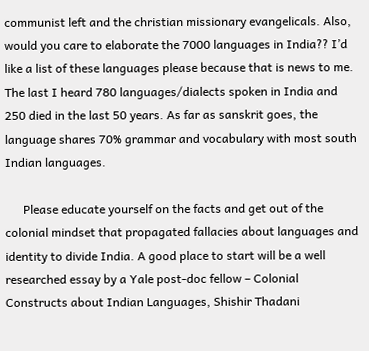communist left and the christian missionary evangelicals. Also, would you care to elaborate the 7000 languages in India?? I’d like a list of these languages please because that is news to me. The last I heard 780 languages/dialects spoken in India and 250 died in the last 50 years. As far as sanskrit goes, the language shares 70% grammar and vocabulary with most south Indian languages.

      Please educate yourself on the facts and get out of the colonial mindset that propagated fallacies about languages and identity to divide India. A good place to start will be a well researched essay by a Yale post-doc fellow – Colonial Constructs about Indian Languages, Shishir Thadani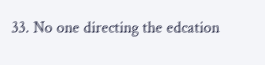33. No one directing the edcation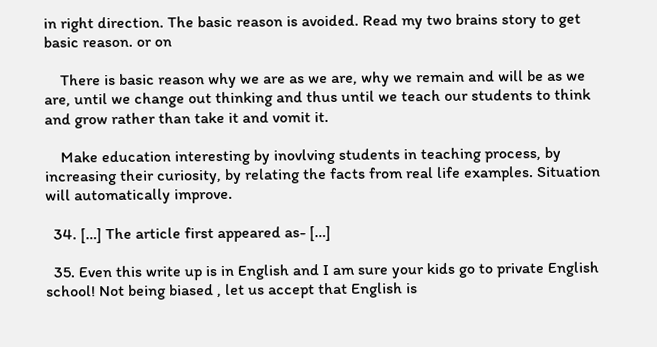in right direction. The basic reason is avoided. Read my two brains story to get basic reason. or on

    There is basic reason why we are as we are, why we remain and will be as we are, until we change out thinking and thus until we teach our students to think and grow rather than take it and vomit it.

    Make education interesting by inovlving students in teaching process, by increasing their curiosity, by relating the facts from real life examples. Situation will automatically improve.

  34. […] The article first appeared as- […]

  35. Even this write up is in English and I am sure your kids go to private English school! Not being biased , let us accept that English is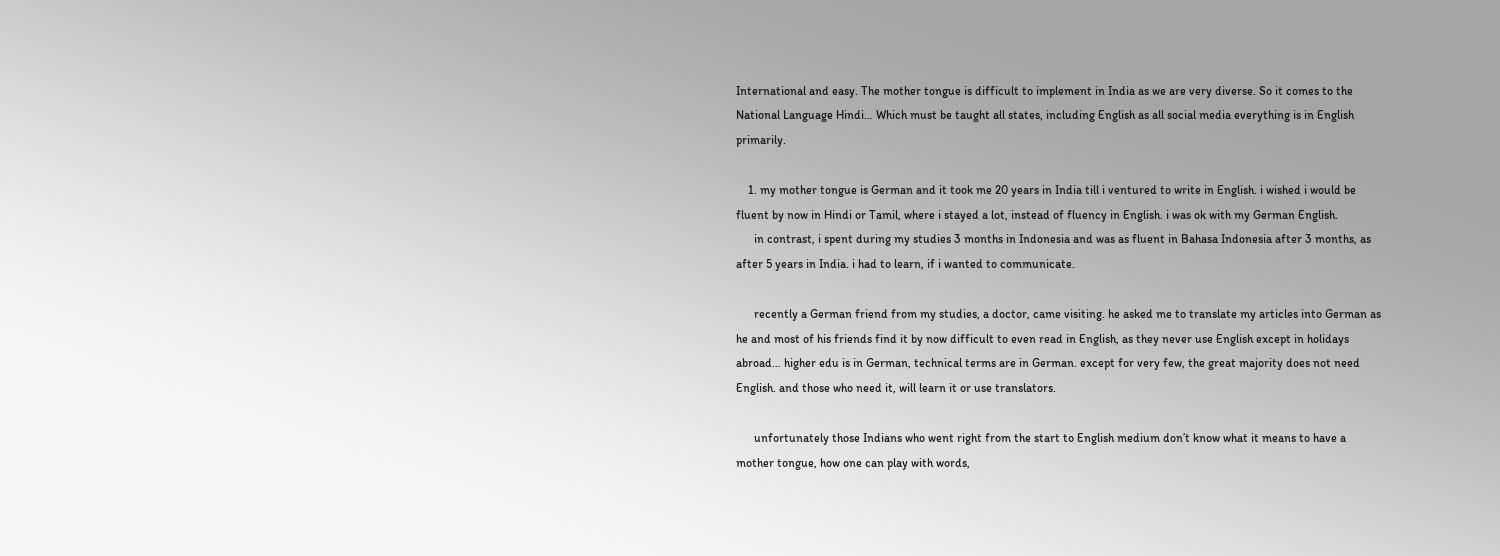International and easy. The mother tongue is difficult to implement in India as we are very diverse. So it comes to the National Language Hindi… Which must be taught all states, including English as all social media everything is in English primarily.

    1. my mother tongue is German and it took me 20 years in India till i ventured to write in English. i wished i would be fluent by now in Hindi or Tamil, where i stayed a lot, instead of fluency in English. i was ok with my German English.
      in contrast, i spent during my studies 3 months in Indonesia and was as fluent in Bahasa Indonesia after 3 months, as after 5 years in India. i had to learn, if i wanted to communicate.

      recently a German friend from my studies, a doctor, came visiting. he asked me to translate my articles into German as he and most of his friends find it by now difficult to even read in English, as they never use English except in holidays abroad… higher edu is in German, technical terms are in German. except for very few, the great majority does not need English. and those who need it, will learn it or use translators.

      unfortunately those Indians who went right from the start to English medium don’t know what it means to have a mother tongue, how one can play with words,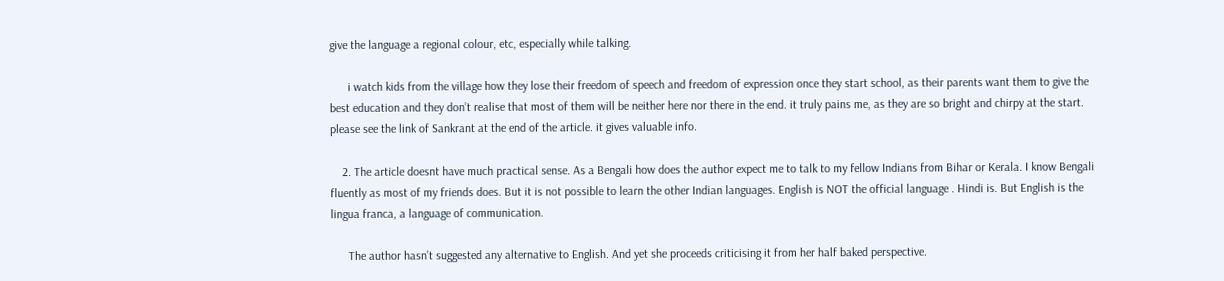give the language a regional colour, etc, especially while talking.

      i watch kids from the village how they lose their freedom of speech and freedom of expression once they start school, as their parents want them to give the best education and they don’t realise that most of them will be neither here nor there in the end. it truly pains me, as they are so bright and chirpy at the start. please see the link of Sankrant at the end of the article. it gives valuable info.

    2. The article doesnt have much practical sense. As a Bengali how does the author expect me to talk to my fellow Indians from Bihar or Kerala. I know Bengali fluently as most of my friends does. But it is not possible to learn the other Indian languages. English is NOT the official language . Hindi is. But English is the lingua franca, a language of communication.

      The author hasn’t suggested any alternative to English. And yet she proceeds criticising it from her half baked perspective.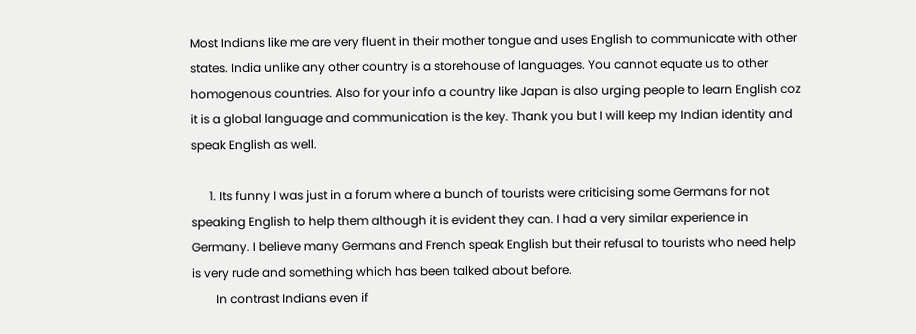Most Indians like me are very fluent in their mother tongue and uses English to communicate with other states. India unlike any other country is a storehouse of languages. You cannot equate us to other homogenous countries. Also for your info a country like Japan is also urging people to learn English coz it is a global language and communication is the key. Thank you but I will keep my Indian identity and speak English as well.

      1. Its funny I was just in a forum where a bunch of tourists were criticising some Germans for not speaking English to help them although it is evident they can. I had a very similar experience in Germany. I believe many Germans and French speak English but their refusal to tourists who need help is very rude and something which has been talked about before.
        In contrast Indians even if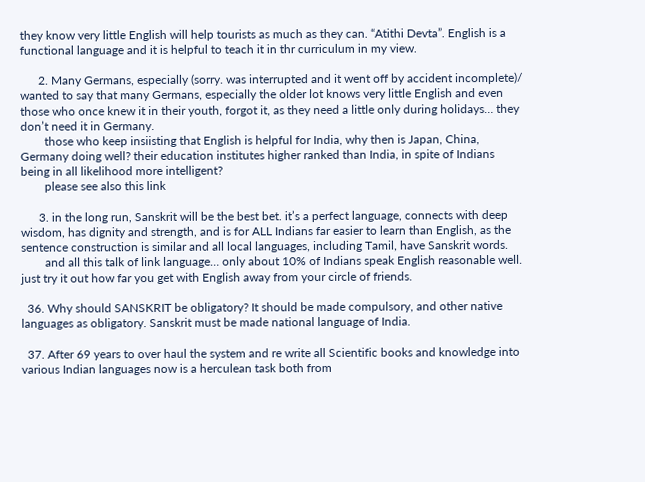they know very little English will help tourists as much as they can. “Atithi Devta”. English is a functional language and it is helpful to teach it in thr curriculum in my view.

      2. Many Germans, especially (sorry. was interrupted and it went off by accident incomplete)/ wanted to say that many Germans, especially the older lot knows very little English and even those who once knew it in their youth, forgot it, as they need a little only during holidays… they don’t need it in Germany.
        those who keep insiisting that English is helpful for India, why then is Japan, China, Germany doing well? their education institutes higher ranked than India, in spite of Indians being in all likelihood more intelligent?
        please see also this link

      3. in the long run, Sanskrit will be the best bet. it’s a perfect language, connects with deep wisdom, has dignity and strength, and is for ALL Indians far easier to learn than English, as the sentence construction is similar and all local languages, including Tamil, have Sanskrit words.
        and all this talk of link language… only about 10% of Indians speak English reasonable well. just try it out how far you get with English away from your circle of friends.

  36. Why should SANSKRIT be obligatory? It should be made compulsory, and other native languages as obligatory. Sanskrit must be made national language of India.

  37. After 69 years to over haul the system and re write all Scientific books and knowledge into various Indian languages now is a herculean task both from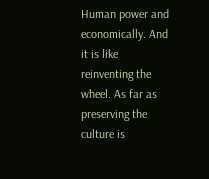Human power and economically. And it is like reinventing the wheel. As far as preserving the culture is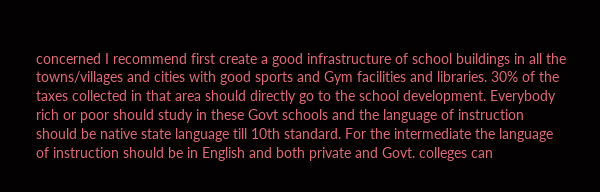concerned I recommend first create a good infrastructure of school buildings in all the towns/villages and cities with good sports and Gym facilities and libraries. 30% of the taxes collected in that area should directly go to the school development. Everybody rich or poor should study in these Govt schools and the language of instruction should be native state language till 10th standard. For the intermediate the language of instruction should be in English and both private and Govt. colleges can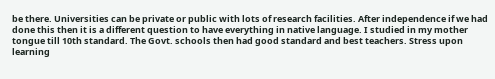be there. Universities can be private or public with lots of research facilities. After independence if we had done this then it is a different question to have everything in native language. I studied in my mother tongue till 10th standard. The Govt. schools then had good standard and best teachers. Stress upon learning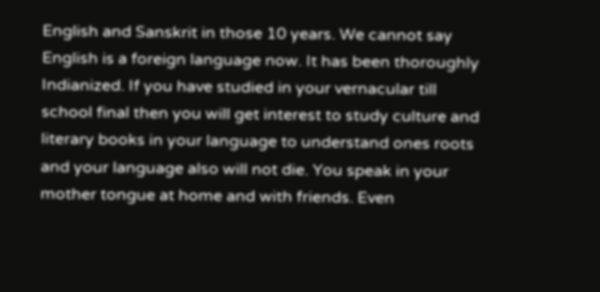English and Sanskrit in those 10 years. We cannot say English is a foreign language now. It has been thoroughly Indianized. If you have studied in your vernacular till school final then you will get interest to study culture and literary books in your language to understand ones roots and your language also will not die. You speak in your mother tongue at home and with friends. Even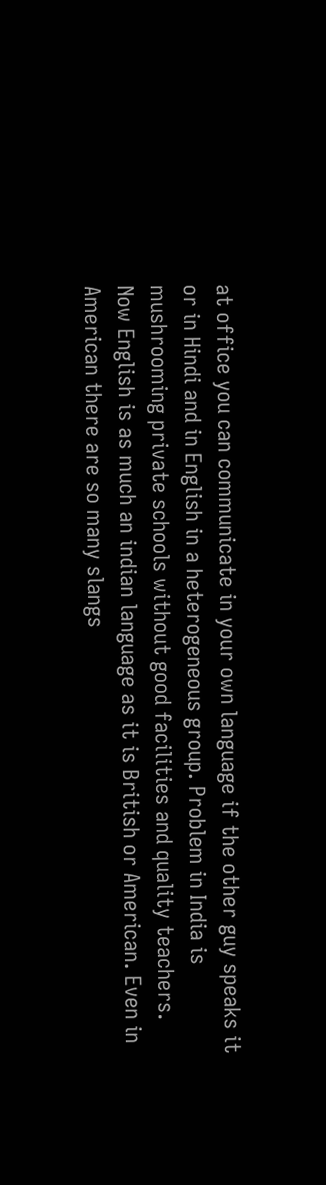at office you can communicate in your own language if the other guy speaks it or in Hindi and in English in a heterogeneous group. Problem in India is mushrooming private schools without good facilities and quality teachers. Now English is as much an indian language as it is British or American. Even in American there are so many slangs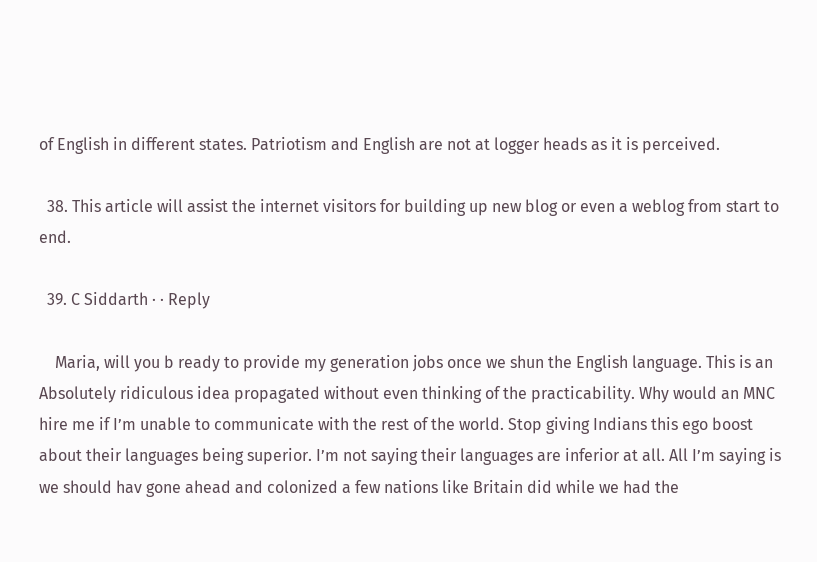of English in different states. Patriotism and English are not at logger heads as it is perceived.

  38. This article will assist the internet visitors for building up new blog or even a weblog from start to end.

  39. C Siddarth · · Reply

    Maria, will you b ready to provide my generation jobs once we shun the English language. This is an Absolutely ridiculous idea propagated without even thinking of the practicability. Why would an MNC hire me if I’m unable to communicate with the rest of the world. Stop giving Indians this ego boost about their languages being superior. I’m not saying their languages are inferior at all. All I’m saying is we should hav gone ahead and colonized a few nations like Britain did while we had the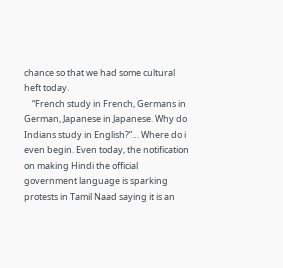chance so that we had some cultural heft today.
    “French study in French, Germans in German, Japanese in Japanese. Why do Indians study in English?”… Where do i even begin. Even today, the notification on making Hindi the official government language is sparking protests in Tamil Naad saying it is an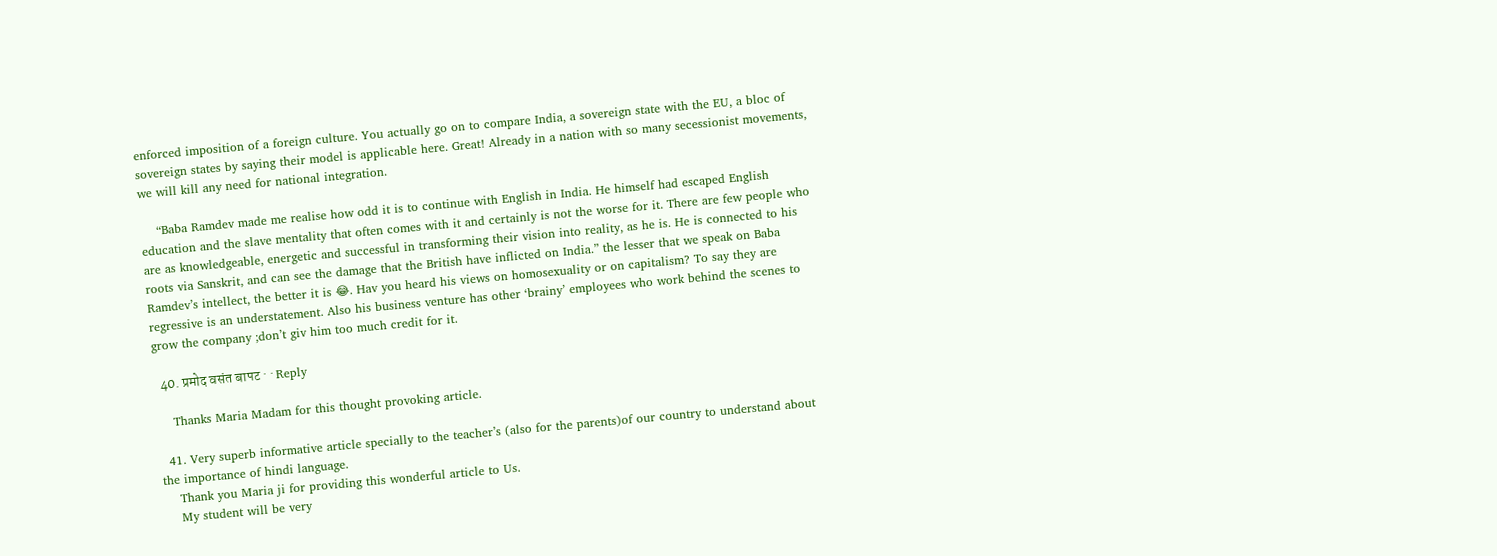enforced imposition of a foreign culture. You actually go on to compare India, a sovereign state with the EU, a bloc of sovereign states by saying their model is applicable here. Great! Already in a nation with so many secessionist movements, we will kill any need for national integration.

    “Baba Ramdev made me realise how odd it is to continue with English in India. He himself had escaped English education and the slave mentality that often comes with it and certainly is not the worse for it. There are few people who are as knowledgeable, energetic and successful in transforming their vision into reality, as he is. He is connected to his roots via Sanskrit, and can see the damage that the British have inflicted on India.” the lesser that we speak on Baba Ramdev’s intellect, the better it is 😂. Hav you heard his views on homosexuality or on capitalism? To say they are regressive is an understatement. Also his business venture has other ‘brainy’ employees who work behind the scenes to grow the company ;don’t giv him too much credit for it.

  40. प्रमोद वसंत बापट · · Reply

    Thanks Maria Madam for this thought provoking article.

  41. Very superb informative article specially to the teacher’s (also for the parents)of our country to understand about the importance of hindi language.
    Thank you Maria ji for providing this wonderful article to Us.
    My student will be very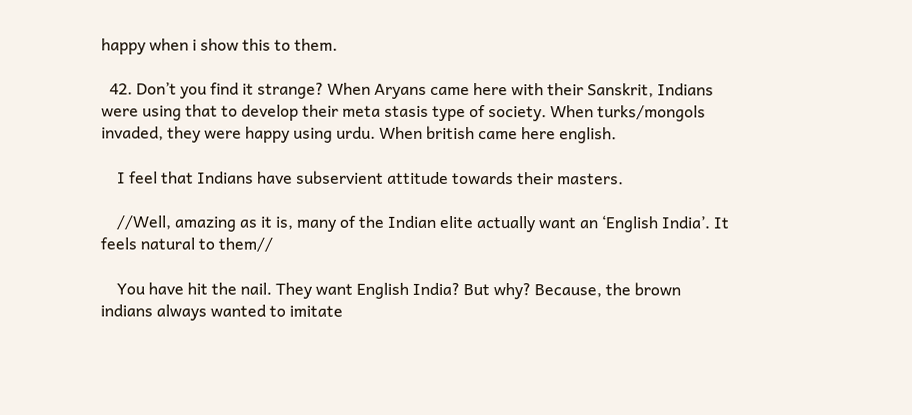happy when i show this to them.

  42. Don’t you find it strange? When Aryans came here with their Sanskrit, Indians were using that to develop their meta stasis type of society. When turks/mongols invaded, they were happy using urdu. When british came here english.

    I feel that Indians have subservient attitude towards their masters.

    //Well, amazing as it is, many of the Indian elite actually want an ‘English India’. It feels natural to them//

    You have hit the nail. They want English India? But why? Because, the brown indians always wanted to imitate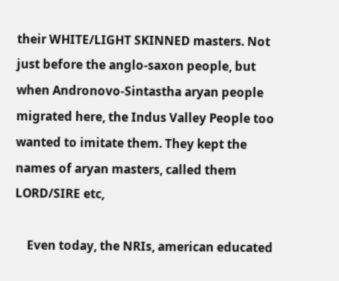their WHITE/LIGHT SKINNED masters. Not just before the anglo-saxon people, but when Andronovo-Sintastha aryan people migrated here, the Indus Valley People too wanted to imitate them. They kept the names of aryan masters, called them LORD/SIRE etc,

    Even today, the NRIs, american educated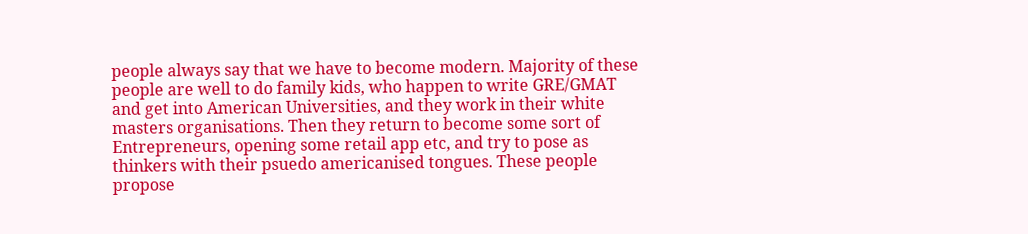people always say that we have to become modern. Majority of these people are well to do family kids, who happen to write GRE/GMAT and get into American Universities, and they work in their white masters organisations. Then they return to become some sort of Entrepreneurs, opening some retail app etc, and try to pose as thinkers with their psuedo americanised tongues. These people propose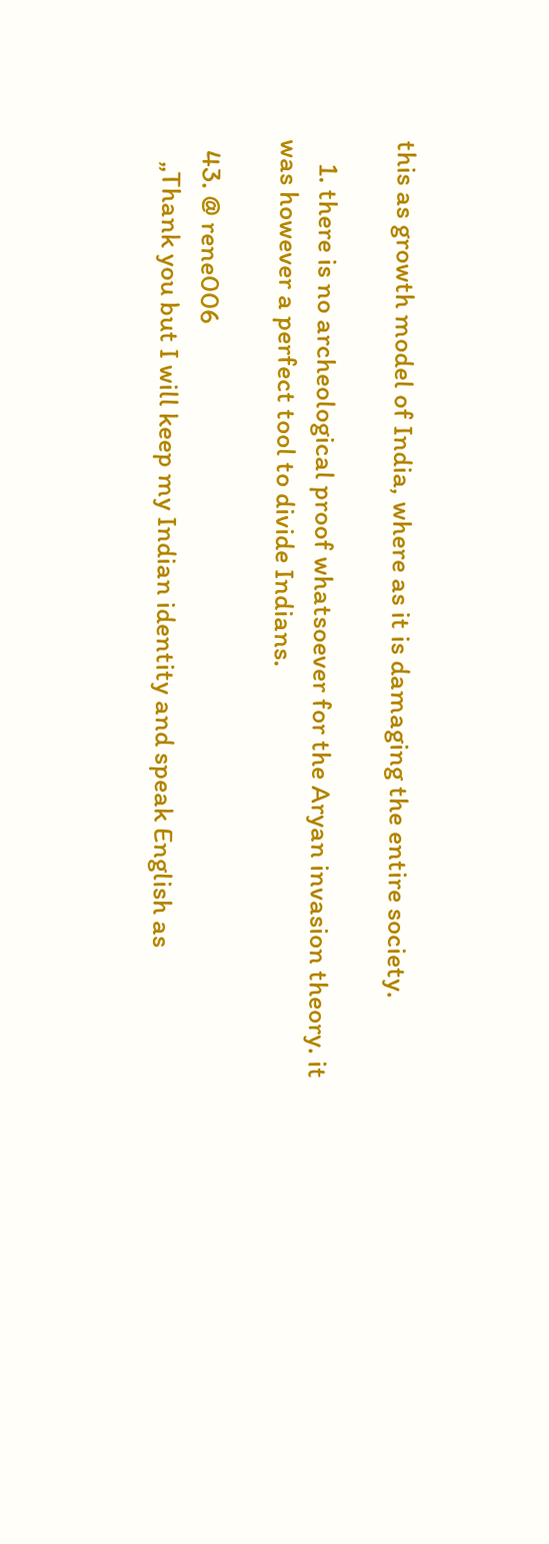this as growth model of India, where as it is damaging the entire society.

    1. there is no archeological proof whatsoever for the Aryan invasion theory. it was however a perfect tool to divide Indians.

  43. @ rene006
    „Thank you but I will keep my Indian identity and speak English as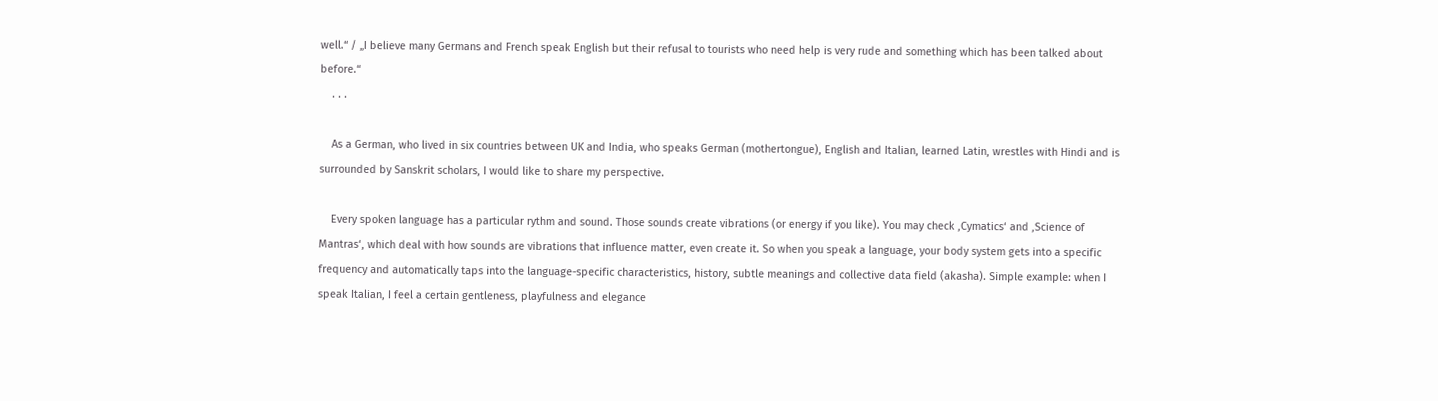well.“ / „I believe many Germans and French speak English but their refusal to tourists who need help is very rude and something which has been talked about before.“
    . . .

    As a German, who lived in six countries between UK and India, who speaks German (mothertongue), English and Italian, learned Latin, wrestles with Hindi and is surrounded by Sanskrit scholars, I would like to share my perspective.

    Every spoken language has a particular rythm and sound. Those sounds create vibrations (or energy if you like). You may check ‚Cymatics‘ and ‚Science of Mantras‘, which deal with how sounds are vibrations that influence matter, even create it. So when you speak a language, your body system gets into a specific frequency and automatically taps into the language-specific characteristics, history, subtle meanings and collective data field (akasha). Simple example: when I speak Italian, I feel a certain gentleness, playfulness and elegance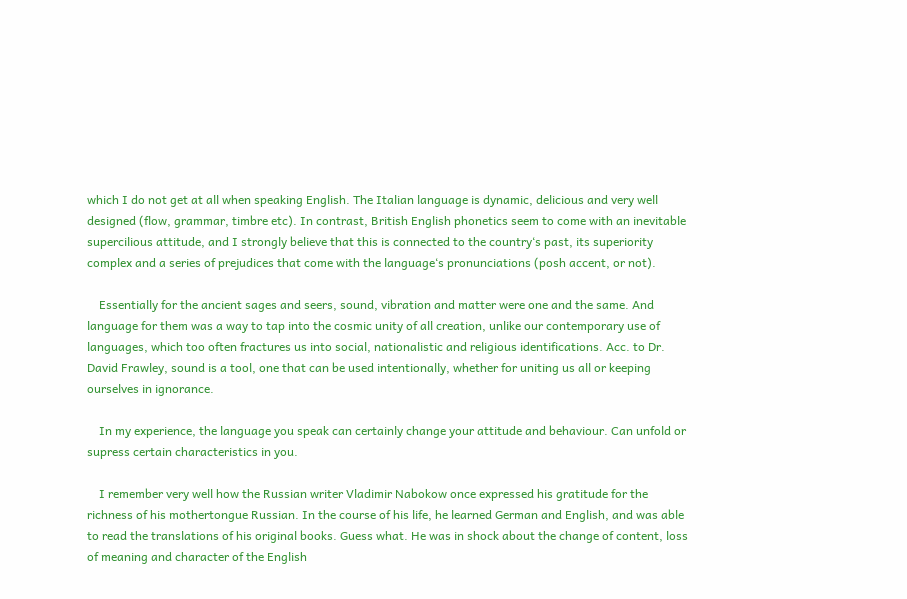which I do not get at all when speaking English. The Italian language is dynamic, delicious and very well designed (flow, grammar, timbre etc). In contrast, British English phonetics seem to come with an inevitable supercilious attitude, and I strongly believe that this is connected to the country‘s past, its superiority complex and a series of prejudices that come with the language‘s pronunciations (posh accent, or not).

    Essentially for the ancient sages and seers, sound, vibration and matter were one and the same. And language for them was a way to tap into the cosmic unity of all creation, unlike our contemporary use of languages, which too often fractures us into social, nationalistic and religious identifications. Acc. to Dr. David Frawley, sound is a tool, one that can be used intentionally, whether for uniting us all or keeping ourselves in ignorance.

    In my experience, the language you speak can certainly change your attitude and behaviour. Can unfold or supress certain characteristics in you.

    I remember very well how the Russian writer Vladimir Nabokow once expressed his gratitude for the richness of his mothertongue Russian. In the course of his life, he learned German and English, and was able to read the translations of his original books. Guess what. He was in shock about the change of content, loss of meaning and character of the English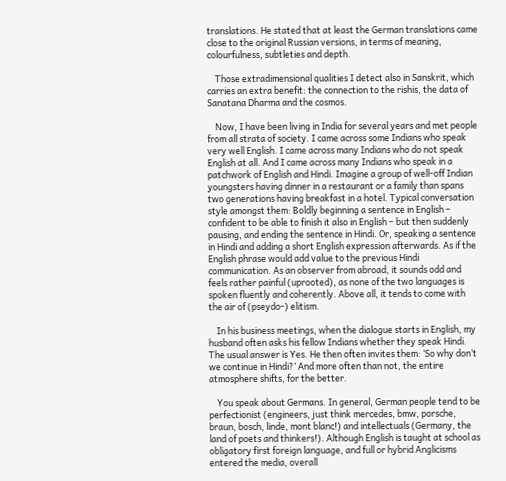translations. He stated that at least the German translations came close to the original Russian versions, in terms of meaning, colourfulness, subtleties and depth.

    Those extradimensional qualities I detect also in Sanskrit, which carries an extra benefit: the connection to the rishis, the data of Sanatana Dharma and the cosmos.

    Now, I have been living in India for several years and met people from all strata of society. I came across some Indians who speak very well English. I came across many Indians who do not speak English at all. And I came across many Indians who speak in a patchwork of English and Hindi. Imagine a group of well-off Indian youngsters having dinner in a restaurant or a family than spans two generations having breakfast in a hotel. Typical conversation style amongst them: Boldly beginning a sentence in English – confident to be able to finish it also in English – but then suddenly pausing, and ending the sentence in Hindi. Or, speaking a sentence in Hindi and adding a short English expression afterwards. As if the English phrase would add value to the previous Hindi communication. As an observer from abroad, it sounds odd and feels rather painful (uprooted), as none of the two languages is spoken fluently and coherently. Above all, it tends to come with the air of (pseydo-) elitism.

    In his business meetings, when the dialogue starts in English, my husband often asks his fellow Indians whether they speak Hindi. The usual answer is Yes. He then often invites them: ‘So why don‘t we continue in Hindi?’ And more often than not, the entire atmosphere shifts, for the better.

    You speak about Germans. In general, German people tend to be perfectionist (engineers, just think mercedes, bmw, porsche, braun, bosch, linde, mont blanc!) and intellectuals (Germany, the land of poets and thinkers!). Although English is taught at school as obligatory first foreign language, and full or hybrid Anglicisms entered the media, overall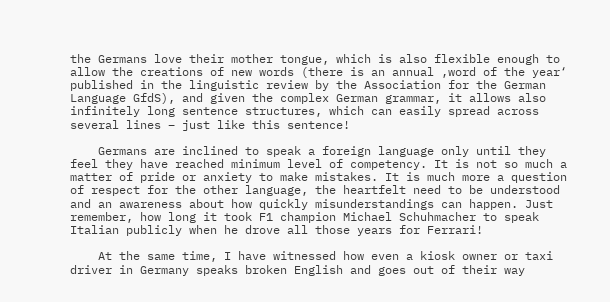the Germans love their mother tongue, which is also flexible enough to allow the creations of new words (there is an annual ‚word of the year‘ published in the linguistic review by the Association for the German Language GfdS), and given the complex German grammar, it allows also infinitely long sentence structures, which can easily spread across several lines – just like this sentence!

    Germans are inclined to speak a foreign language only until they feel they have reached minimum level of competency. It is not so much a matter of pride or anxiety to make mistakes. It is much more a question of respect for the other language, the heartfelt need to be understood and an awareness about how quickly misunderstandings can happen. Just remember, how long it took F1 champion Michael Schuhmacher to speak Italian publicly when he drove all those years for Ferrari!

    At the same time, I have witnessed how even a kiosk owner or taxi driver in Germany speaks broken English and goes out of their way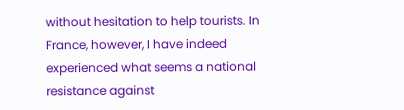without hesitation to help tourists. In France, however, I have indeed experienced what seems a national resistance against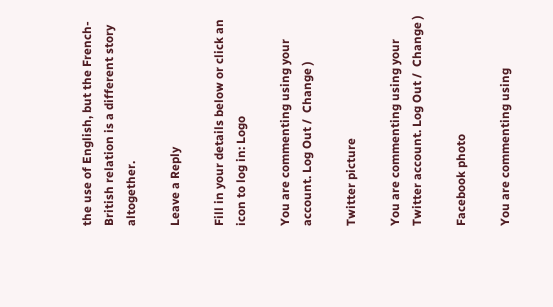the use of English, but the French-British relation is a different story altogether.

Leave a Reply

Fill in your details below or click an icon to log in: Logo

You are commenting using your account. Log Out /  Change )

Twitter picture

You are commenting using your Twitter account. Log Out /  Change )

Facebook photo

You are commenting using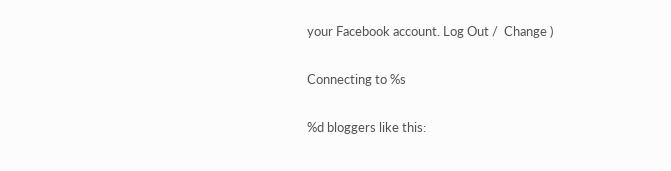your Facebook account. Log Out /  Change )

Connecting to %s

%d bloggers like this: